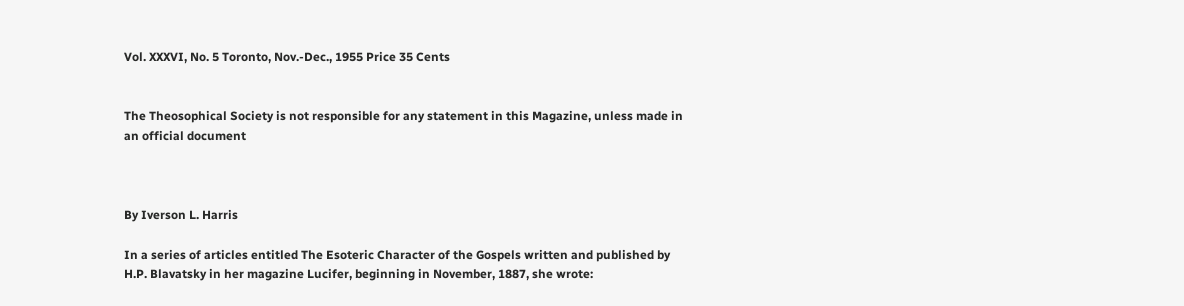Vol. XXXVI, No. 5 Toronto, Nov.-Dec., 1955 Price 35 Cents


The Theosophical Society is not responsible for any statement in this Magazine, unless made in an official document



By Iverson L. Harris

In a series of articles entitled The Esoteric Character of the Gospels written and published by H.P. Blavatsky in her magazine Lucifer, beginning in November, 1887, she wrote: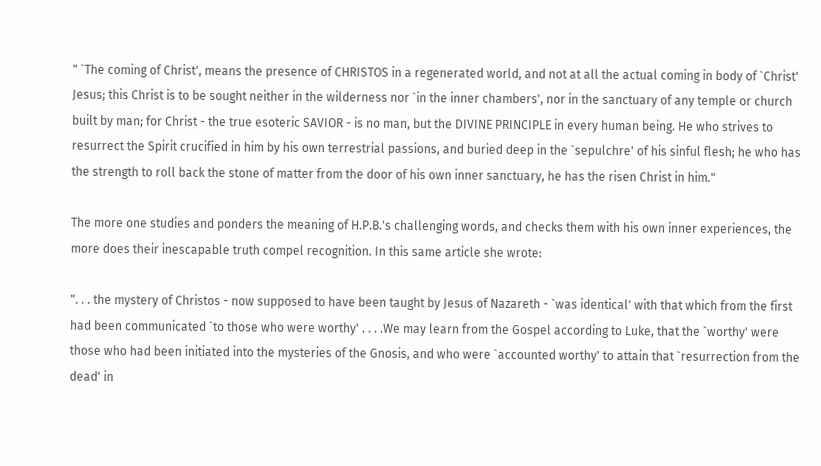" `The coming of Christ', means the presence of CHRISTOS in a regenerated world, and not at all the actual coming in body of `Christ' Jesus; this Christ is to be sought neither in the wilderness nor `in the inner chambers', nor in the sanctuary of any temple or church built by man; for Christ - the true esoteric SAVIOR - is no man, but the DIVINE PRINCIPLE in every human being. He who strives to resurrect the Spirit crucified in him by his own terrestrial passions, and buried deep in the `sepulchre' of his sinful flesh; he who has the strength to roll back the stone of matter from the door of his own inner sanctuary, he has the risen Christ in him."

The more one studies and ponders the meaning of H.P.B.'s challenging words, and checks them with his own inner experiences, the more does their inescapable truth compel recognition. In this same article she wrote:

". . . the mystery of Christos - now supposed to have been taught by Jesus of Nazareth - `was identical' with that which from the first had been communicated `to those who were worthy' . . . .We may learn from the Gospel according to Luke, that the `worthy' were those who had been initiated into the mysteries of the Gnosis, and who were `accounted worthy' to attain that `resurrection from the dead' in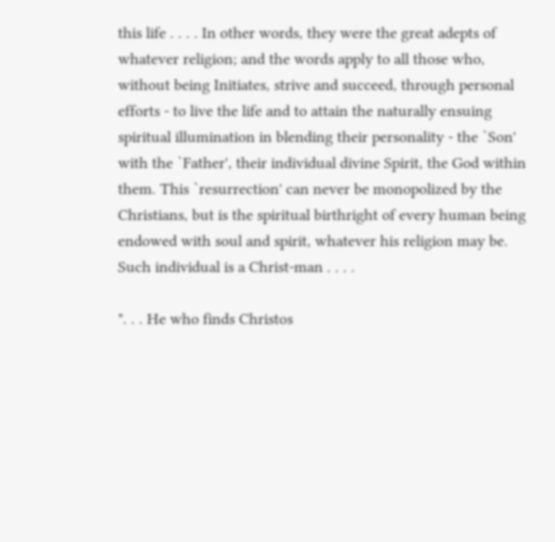this life . . . . In other words, they were the great adepts of whatever religion; and the words apply to all those who, without being Initiates, strive and succeed, through personal efforts - to live the life and to attain the naturally ensuing spiritual illumination in blending their personality - the `Son' with the `Father', their individual divine Spirit, the God within them. This `resurrection' can never be monopolized by the Christians, but is the spiritual birthright of every human being endowed with soul and spirit, whatever his religion may be. Such individual is a Christ-man . . . .

". . . He who finds Christos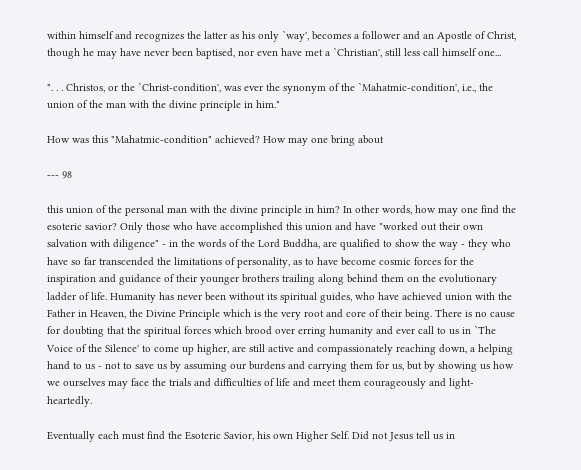within himself and recognizes the latter as his only `way', becomes a follower and an Apostle of Christ, though he may have never been baptised, nor even have met a `Christian', still less call himself one...

". . . Christos, or the `Christ-condition', was ever the synonym of the `Mahatmic-condition', i.e., the union of the man with the divine principle in him."

How was this "Mahatmic-condition" achieved? How may one bring about

--- 98

this union of the personal man with the divine principle in him? In other words, how may one find the esoteric savior? Only those who have accomplished this union and have "worked out their own salvation with diligence" - in the words of the Lord Buddha, are qualified to show the way - they who have so far transcended the limitations of personality, as to have become cosmic forces for the inspiration and guidance of their younger brothers trailing along behind them on the evolutionary ladder of life. Humanity has never been without its spiritual guides, who have achieved union with the Father in Heaven, the Divine Principle which is the very root and core of their being. There is no cause for doubting that the spiritual forces which brood over erring humanity and ever call to us in `The Voice of the Silence' to come up higher, are still active and compassionately reaching down, a helping hand to us - not to save us by assuming our burdens and carrying them for us, but by showing us how we ourselves may face the trials and difficulties of life and meet them courageously and light-heartedly.

Eventually each must find the Esoteric Savior, his own Higher Self. Did not Jesus tell us in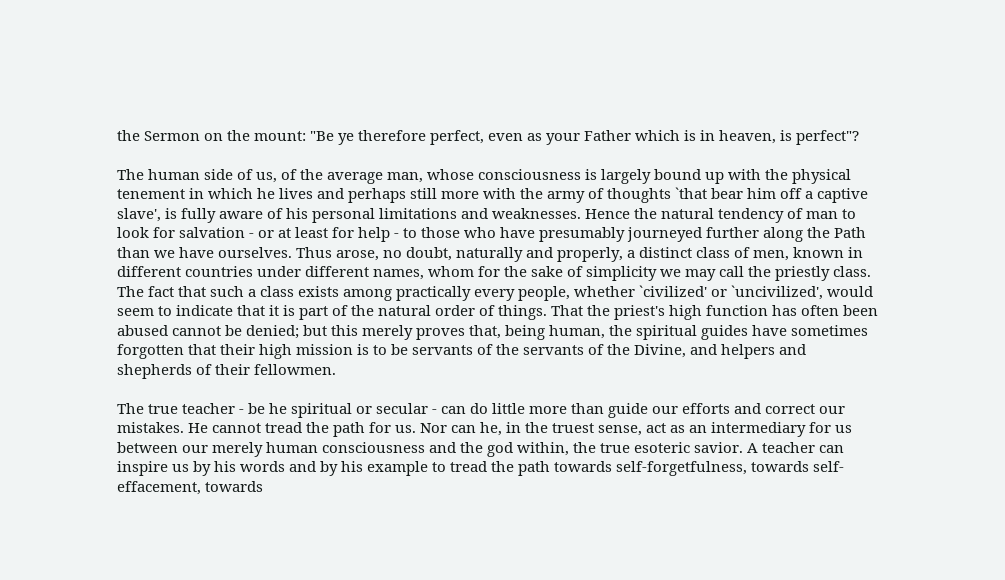the Sermon on the mount: "Be ye therefore perfect, even as your Father which is in heaven, is perfect"?

The human side of us, of the average man, whose consciousness is largely bound up with the physical tenement in which he lives and perhaps still more with the army of thoughts `that bear him off a captive slave', is fully aware of his personal limitations and weaknesses. Hence the natural tendency of man to look for salvation - or at least for help - to those who have presumably journeyed further along the Path than we have ourselves. Thus arose, no doubt, naturally and properly, a distinct class of men, known in different countries under different names, whom for the sake of simplicity we may call the priestly class. The fact that such a class exists among practically every people, whether `civilized' or `uncivilized', would seem to indicate that it is part of the natural order of things. That the priest's high function has often been abused cannot be denied; but this merely proves that, being human, the spiritual guides have sometimes forgotten that their high mission is to be servants of the servants of the Divine, and helpers and shepherds of their fellowmen.

The true teacher - be he spiritual or secular - can do little more than guide our efforts and correct our mistakes. He cannot tread the path for us. Nor can he, in the truest sense, act as an intermediary for us between our merely human consciousness and the god within, the true esoteric savior. A teacher can inspire us by his words and by his example to tread the path towards self-forgetfulness, towards self-effacement, towards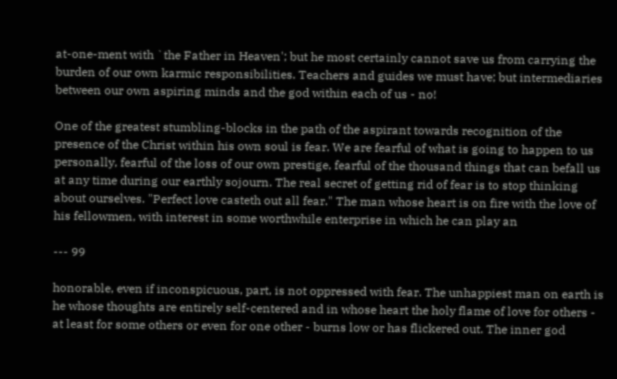at-one-ment with `the Father in Heaven'; but he most certainly cannot save us from carrying the burden of our own karmic responsibilities. Teachers and guides we must have; but intermediaries between our own aspiring minds and the god within each of us - no!

One of the greatest stumbling-blocks in the path of the aspirant towards recognition of the presence of the Christ within his own soul is fear. We are fearful of what is going to happen to us personally, fearful of the loss of our own prestige, fearful of the thousand things that can befall us at any time during our earthly sojourn. The real secret of getting rid of fear is to stop thinking about ourselves. "Perfect love casteth out all fear." The man whose heart is on fire with the love of his fellowmen, with interest in some worthwhile enterprise in which he can play an

--- 99

honorable, even if inconspicuous, part, is not oppressed with fear. The unhappiest man on earth is he whose thoughts are entirely self-centered and in whose heart the holy flame of love for others - at least for some others or even for one other - burns low or has flickered out. The inner god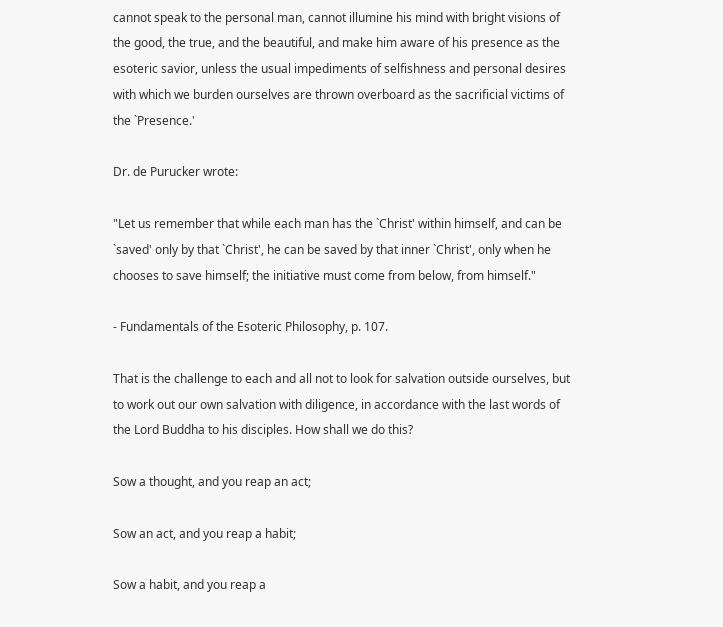cannot speak to the personal man, cannot illumine his mind with bright visions of the good, the true, and the beautiful, and make him aware of his presence as the esoteric savior, unless the usual impediments of selfishness and personal desires with which we burden ourselves are thrown overboard as the sacrificial victims of the `Presence.'

Dr. de Purucker wrote:

"Let us remember that while each man has the `Christ' within himself, and can be `saved' only by that `Christ', he can be saved by that inner `Christ', only when he chooses to save himself; the initiative must come from below, from himself."

- Fundamentals of the Esoteric Philosophy, p. 107.

That is the challenge to each and all not to look for salvation outside ourselves, but to work out our own salvation with diligence, in accordance with the last words of the Lord Buddha to his disciples. How shall we do this?

Sow a thought, and you reap an act;

Sow an act, and you reap a habit;

Sow a habit, and you reap a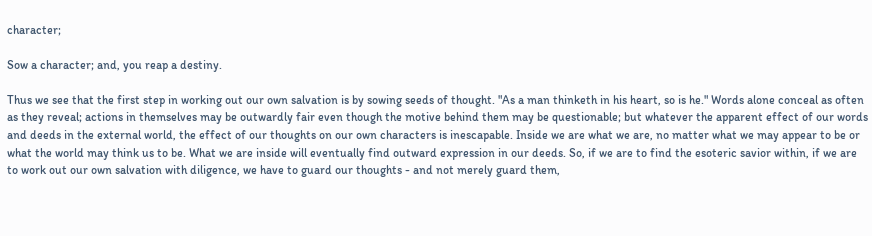character;

Sow a character; and, you reap a destiny.

Thus we see that the first step in working out our own salvation is by sowing seeds of thought. "As a man thinketh in his heart, so is he." Words alone conceal as often as they reveal; actions in themselves may be outwardly fair even though the motive behind them may be questionable; but whatever the apparent effect of our words and deeds in the external world, the effect of our thoughts on our own characters is inescapable. Inside we are what we are, no matter what we may appear to be or what the world may think us to be. What we are inside will eventually find outward expression in our deeds. So, if we are to find the esoteric savior within, if we are to work out our own salvation with diligence, we have to guard our thoughts - and not merely guard them,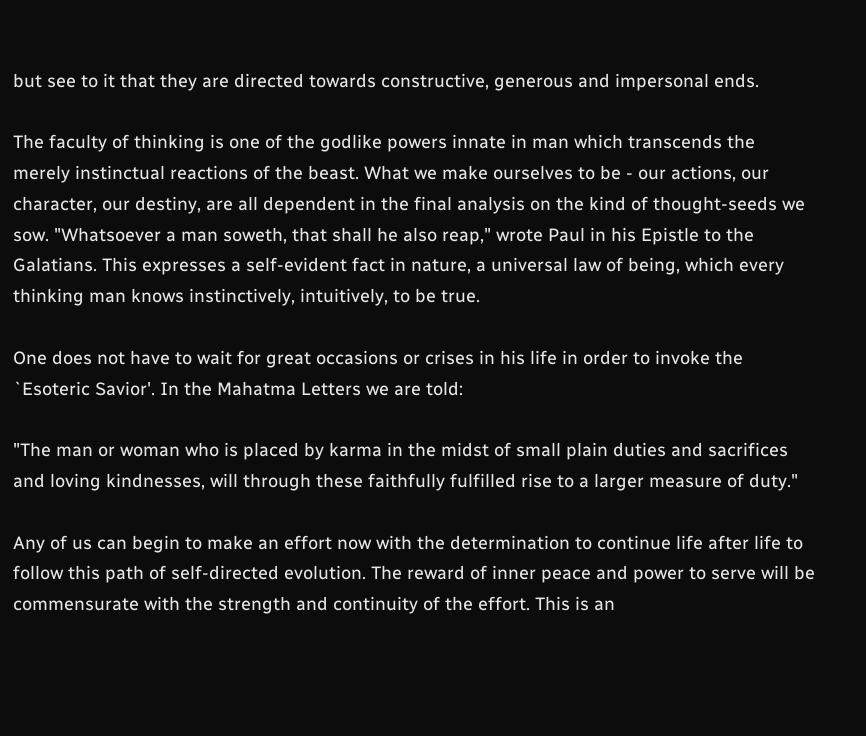but see to it that they are directed towards constructive, generous and impersonal ends.

The faculty of thinking is one of the godlike powers innate in man which transcends the merely instinctual reactions of the beast. What we make ourselves to be - our actions, our character, our destiny, are all dependent in the final analysis on the kind of thought-seeds we sow. "Whatsoever a man soweth, that shall he also reap," wrote Paul in his Epistle to the Galatians. This expresses a self-evident fact in nature, a universal law of being, which every thinking man knows instinctively, intuitively, to be true.

One does not have to wait for great occasions or crises in his life in order to invoke the `Esoteric Savior'. In the Mahatma Letters we are told:

"The man or woman who is placed by karma in the midst of small plain duties and sacrifices and loving kindnesses, will through these faithfully fulfilled rise to a larger measure of duty."

Any of us can begin to make an effort now with the determination to continue life after life to follow this path of self-directed evolution. The reward of inner peace and power to serve will be commensurate with the strength and continuity of the effort. This is an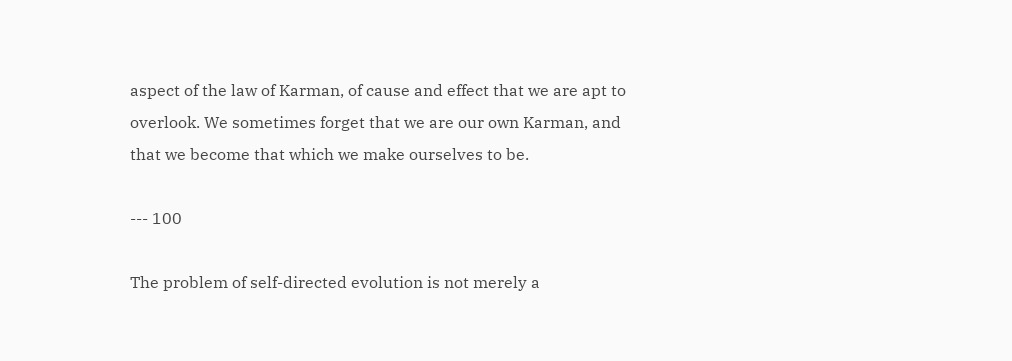aspect of the law of Karman, of cause and effect that we are apt to overlook. We sometimes forget that we are our own Karman, and that we become that which we make ourselves to be.

--- 100

The problem of self-directed evolution is not merely a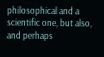philosophical and a scientific one, but also, and perhaps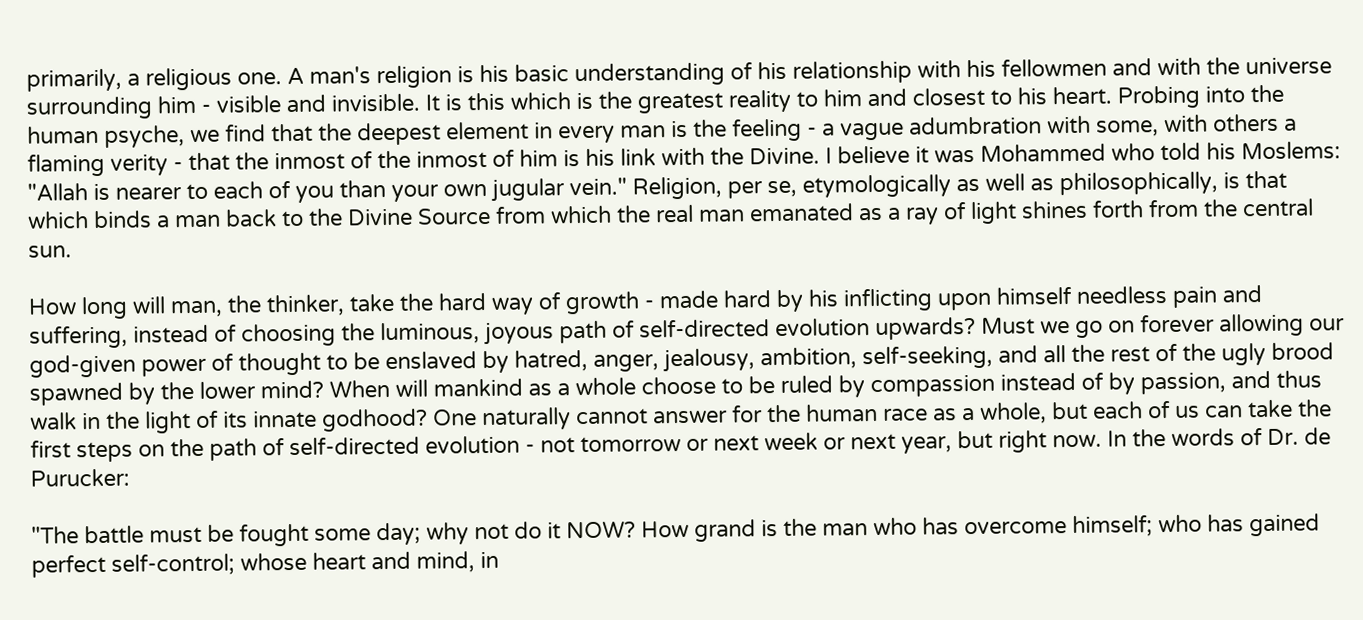primarily, a religious one. A man's religion is his basic understanding of his relationship with his fellowmen and with the universe surrounding him - visible and invisible. It is this which is the greatest reality to him and closest to his heart. Probing into the human psyche, we find that the deepest element in every man is the feeling - a vague adumbration with some, with others a flaming verity - that the inmost of the inmost of him is his link with the Divine. I believe it was Mohammed who told his Moslems: "Allah is nearer to each of you than your own jugular vein." Religion, per se, etymologically as well as philosophically, is that which binds a man back to the Divine Source from which the real man emanated as a ray of light shines forth from the central sun.

How long will man, the thinker, take the hard way of growth - made hard by his inflicting upon himself needless pain and suffering, instead of choosing the luminous, joyous path of self-directed evolution upwards? Must we go on forever allowing our god-given power of thought to be enslaved by hatred, anger, jealousy, ambition, self-seeking, and all the rest of the ugly brood spawned by the lower mind? When will mankind as a whole choose to be ruled by compassion instead of by passion, and thus walk in the light of its innate godhood? One naturally cannot answer for the human race as a whole, but each of us can take the first steps on the path of self-directed evolution - not tomorrow or next week or next year, but right now. In the words of Dr. de Purucker:

"The battle must be fought some day; why not do it NOW? How grand is the man who has overcome himself; who has gained perfect self-control; whose heart and mind, in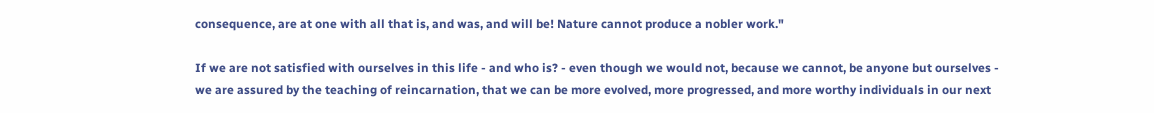consequence, are at one with all that is, and was, and will be! Nature cannot produce a nobler work."

If we are not satisfied with ourselves in this life - and who is? - even though we would not, because we cannot, be anyone but ourselves - we are assured by the teaching of reincarnation, that we can be more evolved, more progressed, and more worthy individuals in our next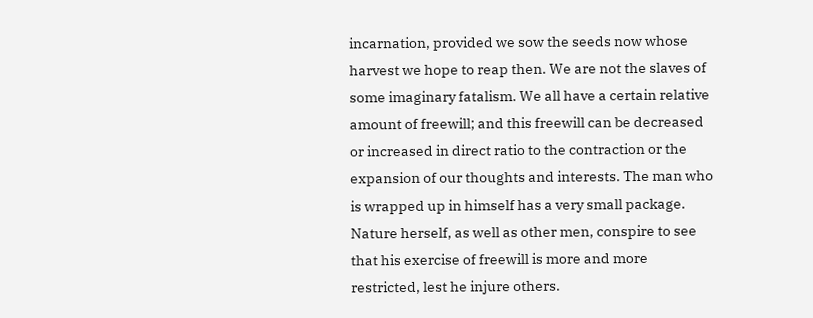incarnation, provided we sow the seeds now whose harvest we hope to reap then. We are not the slaves of some imaginary fatalism. We all have a certain relative amount of freewill; and this freewill can be decreased or increased in direct ratio to the contraction or the expansion of our thoughts and interests. The man who is wrapped up in himself has a very small package. Nature herself, as well as other men, conspire to see that his exercise of freewill is more and more restricted, lest he injure others.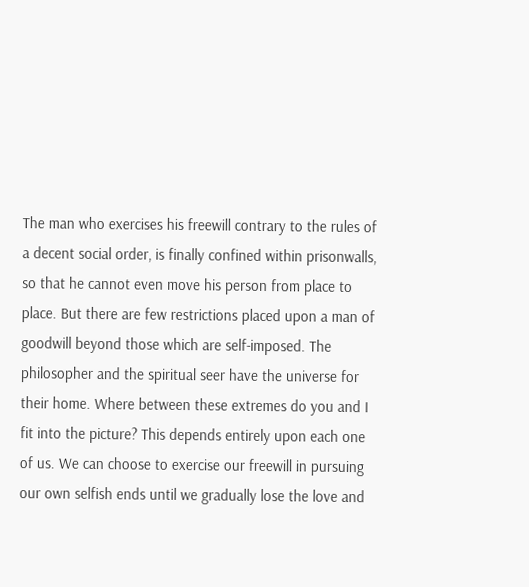The man who exercises his freewill contrary to the rules of a decent social order, is finally confined within prisonwalls, so that he cannot even move his person from place to place. But there are few restrictions placed upon a man of goodwill beyond those which are self-imposed. The philosopher and the spiritual seer have the universe for their home. Where between these extremes do you and I fit into the picture? This depends entirely upon each one of us. We can choose to exercise our freewill in pursuing our own selfish ends until we gradually lose the love and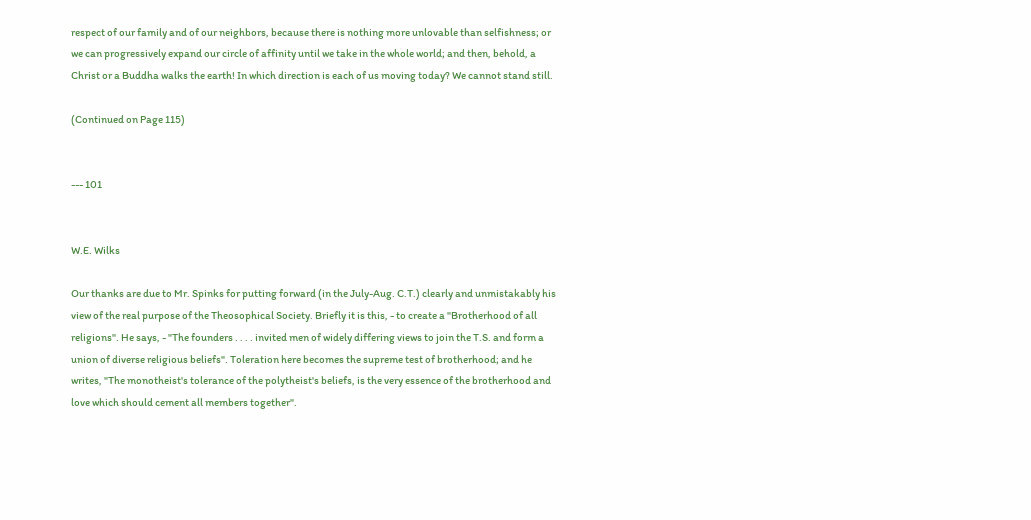respect of our family and of our neighbors, because there is nothing more unlovable than selfishness; or we can progressively expand our circle of affinity until we take in the whole world; and then, behold, a Christ or a Buddha walks the earth! In which direction is each of us moving today? We cannot stand still.

(Continued on Page 115)


--- 101


W.E. Wilks

Our thanks are due to Mr. Spinks for putting forward (in the July-Aug. C.T.) clearly and unmistakably his view of the real purpose of the Theosophical Society. Briefly it is this, - to create a "Brotherhood of all religions". He says, - "The founders . . . . invited men of widely differing views to join the T.S. and form a union of diverse religious beliefs". Toleration here becomes the supreme test of brotherhood; and he writes, "The monotheist's tolerance of the polytheist's beliefs, is the very essence of the brotherhood and love which should cement all members together".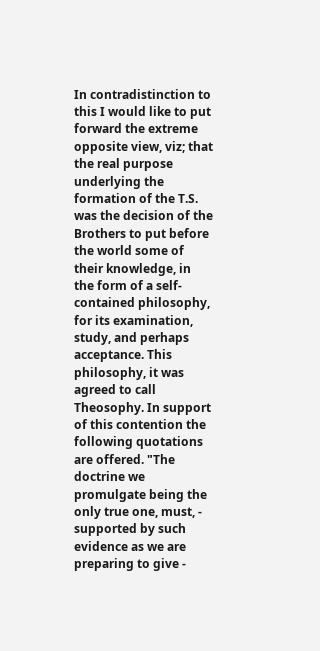In contradistinction to this I would like to put forward the extreme opposite view, viz; that the real purpose underlying the formation of the T.S. was the decision of the Brothers to put before the world some of their knowledge, in the form of a self-contained philosophy, for its examination, study, and perhaps acceptance. This philosophy, it was agreed to call Theosophy. In support of this contention the following quotations are offered. "The doctrine we promulgate being the only true one, must, - supported by such evidence as we are preparing to give -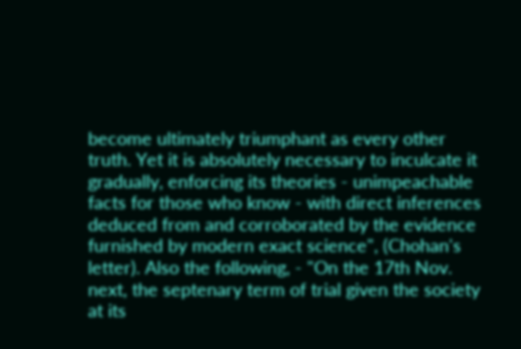become ultimately triumphant as every other truth. Yet it is absolutely necessary to inculcate it gradually, enforcing its theories - unimpeachable facts for those who know - with direct inferences deduced from and corroborated by the evidence furnished by modern exact science", (Chohan's letter). Also the following, - "On the 17th Nov. next, the septenary term of trial given the society at its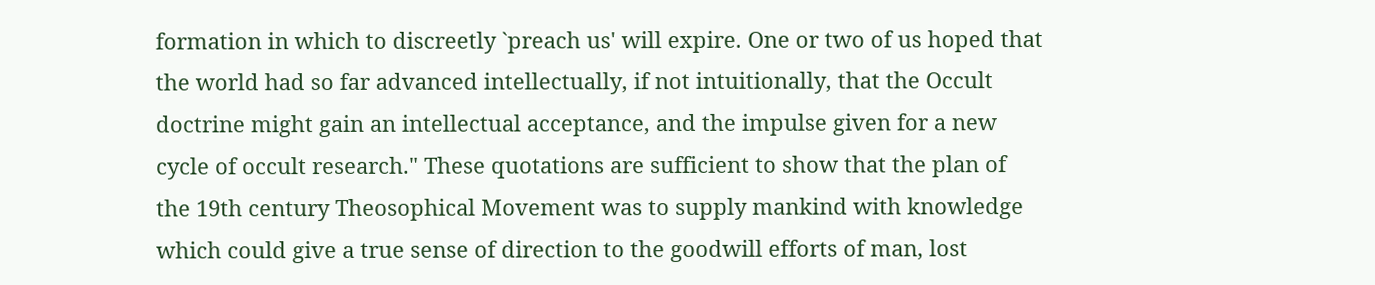formation in which to discreetly `preach us' will expire. One or two of us hoped that the world had so far advanced intellectually, if not intuitionally, that the Occult doctrine might gain an intellectual acceptance, and the impulse given for a new cycle of occult research." These quotations are sufficient to show that the plan of the 19th century Theosophical Movement was to supply mankind with knowledge which could give a true sense of direction to the goodwill efforts of man, lost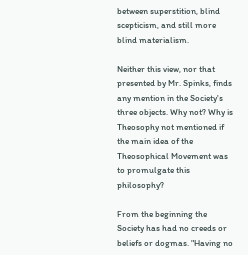between superstition, blind scepticism, and still more blind materialism.

Neither this view, nor that presented by Mr. Spinks, finds any mention in the Society's three objects. Why not? Why is Theosophy not mentioned if the main idea of the Theosophical Movement was to promulgate this philosophy?

From the beginning the Society has had no creeds or beliefs or dogmas. "Having no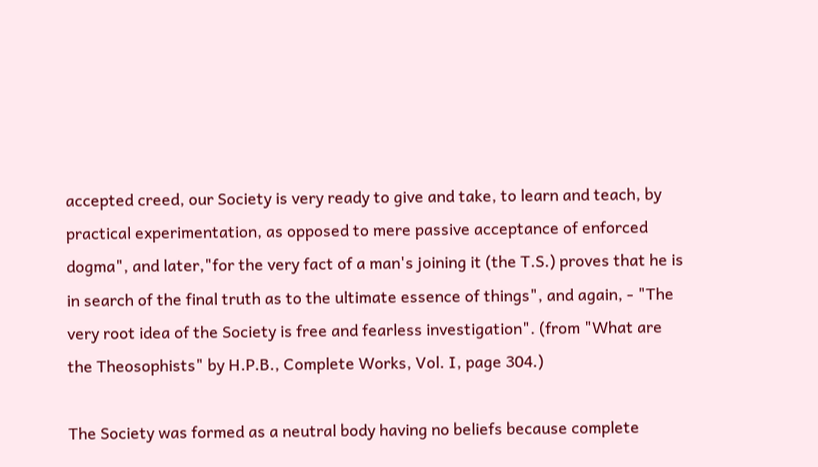accepted creed, our Society is very ready to give and take, to learn and teach, by practical experimentation, as opposed to mere passive acceptance of enforced dogma", and later,"for the very fact of a man's joining it (the T.S.) proves that he is in search of the final truth as to the ultimate essence of things", and again, - "The very root idea of the Society is free and fearless investigation". (from "What are the Theosophists" by H.P.B., Complete Works, Vol. I, page 304.)

The Society was formed as a neutral body having no beliefs because complete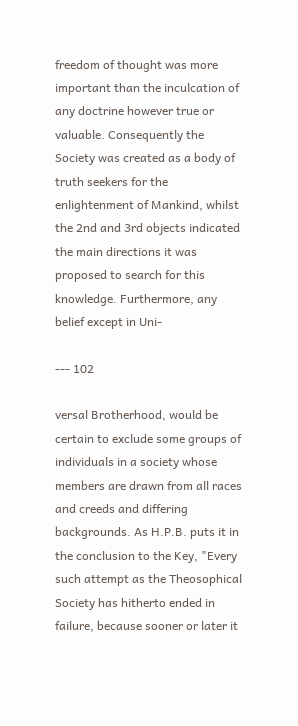freedom of thought was more important than the inculcation of any doctrine however true or valuable. Consequently the Society was created as a body of truth seekers for the enlightenment of Mankind, whilst the 2nd and 3rd objects indicated the main directions it was proposed to search for this knowledge. Furthermore, any belief except in Uni-

--- 102

versal Brotherhood, would be certain to exclude some groups of individuals in a society whose members are drawn from all races and creeds and differing backgrounds. As H.P.B. puts it in the conclusion to the Key, "Every such attempt as the Theosophical Society has hitherto ended in failure, because sooner or later it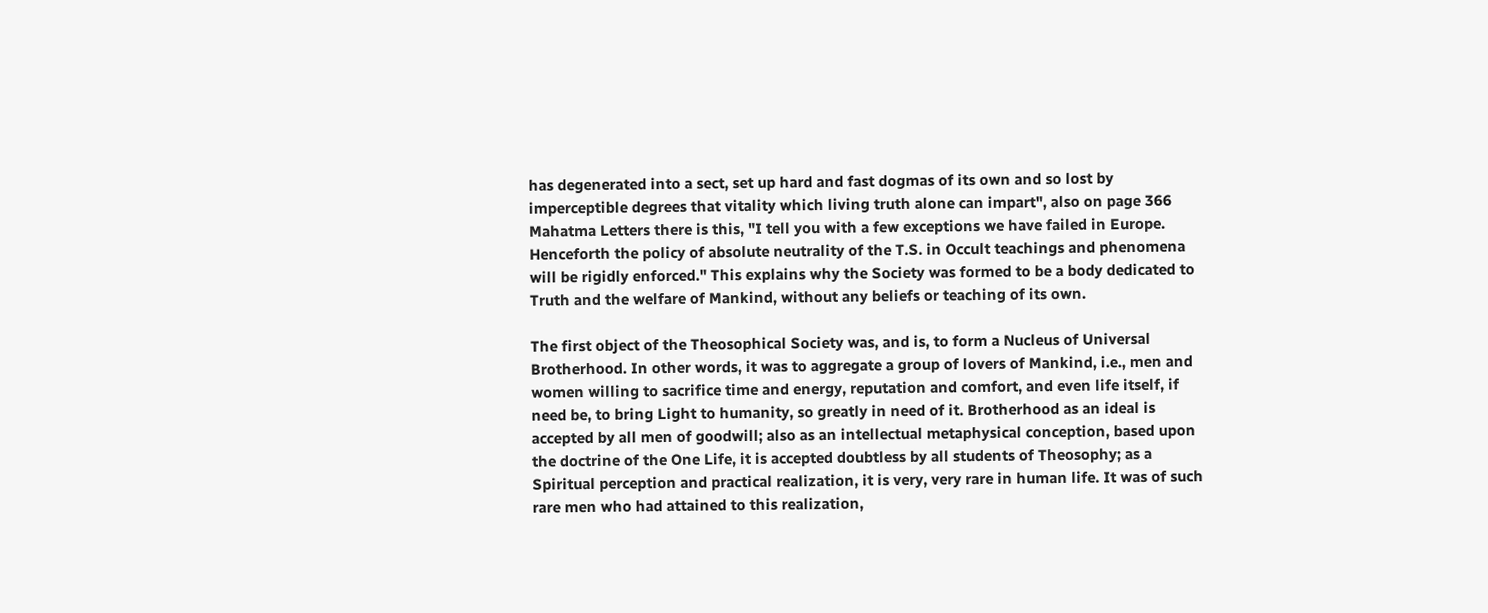has degenerated into a sect, set up hard and fast dogmas of its own and so lost by imperceptible degrees that vitality which living truth alone can impart", also on page 366 Mahatma Letters there is this, "I tell you with a few exceptions we have failed in Europe. Henceforth the policy of absolute neutrality of the T.S. in Occult teachings and phenomena will be rigidly enforced." This explains why the Society was formed to be a body dedicated to Truth and the welfare of Mankind, without any beliefs or teaching of its own.

The first object of the Theosophical Society was, and is, to form a Nucleus of Universal Brotherhood. In other words, it was to aggregate a group of lovers of Mankind, i.e., men and women willing to sacrifice time and energy, reputation and comfort, and even life itself, if need be, to bring Light to humanity, so greatly in need of it. Brotherhood as an ideal is accepted by all men of goodwill; also as an intellectual metaphysical conception, based upon the doctrine of the One Life, it is accepted doubtless by all students of Theosophy; as a Spiritual perception and practical realization, it is very, very rare in human life. It was of such rare men who had attained to this realization,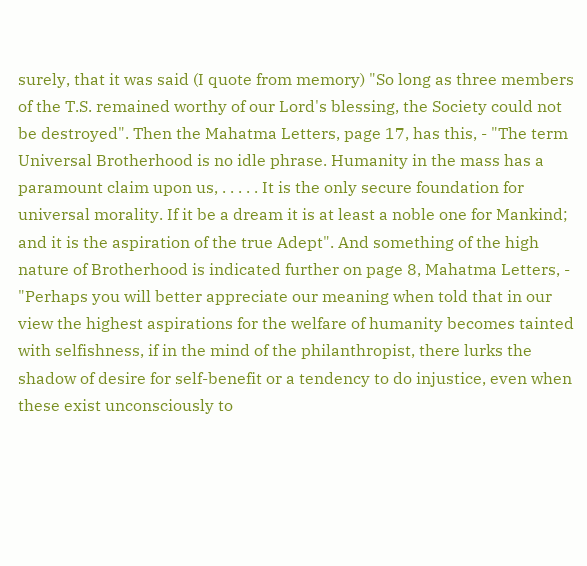surely, that it was said (I quote from memory) "So long as three members of the T.S. remained worthy of our Lord's blessing, the Society could not be destroyed". Then the Mahatma Letters, page 17, has this, - "The term Universal Brotherhood is no idle phrase. Humanity in the mass has a paramount claim upon us, . . . . . It is the only secure foundation for universal morality. If it be a dream it is at least a noble one for Mankind; and it is the aspiration of the true Adept". And something of the high nature of Brotherhood is indicated further on page 8, Mahatma Letters, - "Perhaps you will better appreciate our meaning when told that in our view the highest aspirations for the welfare of humanity becomes tainted with selfishness, if in the mind of the philanthropist, there lurks the shadow of desire for self-benefit or a tendency to do injustice, even when these exist unconsciously to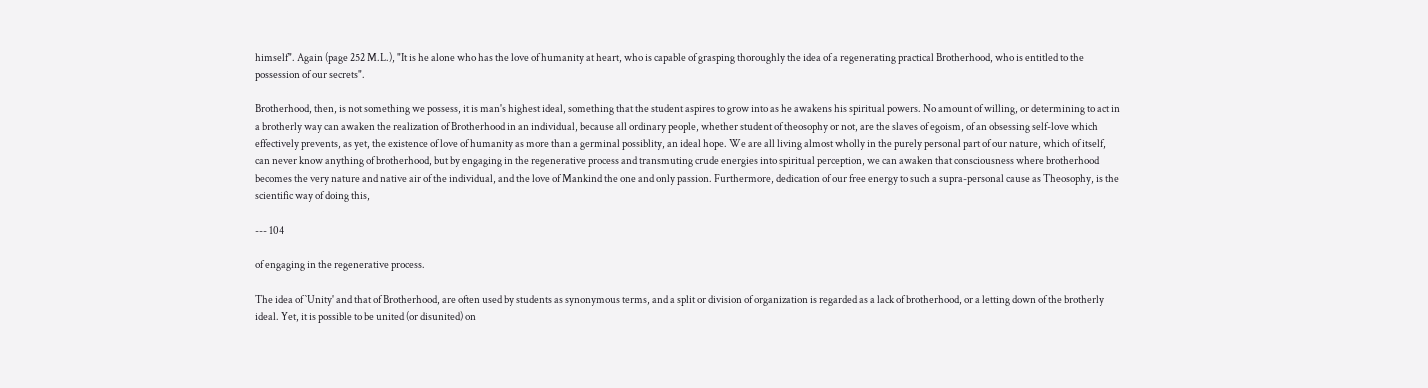himself". Again (page 252 M.L.), "It is he alone who has the love of humanity at heart, who is capable of grasping thoroughly the idea of a regenerating practical Brotherhood, who is entitled to the possession of our secrets".

Brotherhood, then, is not something we possess, it is man's highest ideal, something that the student aspires to grow into as he awakens his spiritual powers. No amount of willing, or determining to act in a brotherly way can awaken the realization of Brotherhood in an individual, because all ordinary people, whether student of theosophy or not, are the slaves of egoism, of an obsessing self-love which effectively prevents, as yet, the existence of love of humanity as more than a germinal possiblity, an ideal hope. We are all living almost wholly in the purely personal part of our nature, which of itself, can never know anything of brotherhood, but by engaging in the regenerative process and transmuting crude energies into spiritual perception, we can awaken that consciousness where brotherhood becomes the very nature and native air of the individual, and the love of Mankind the one and only passion. Furthermore, dedication of our free energy to such a supra-personal cause as Theosophy, is the scientific way of doing this,

--- 104

of engaging in the regenerative process.

The idea of `Unity' and that of Brotherhood, are often used by students as synonymous terms, and a split or division of organization is regarded as a lack of brotherhood, or a letting down of the brotherly ideal. Yet, it is possible to be united (or disunited) on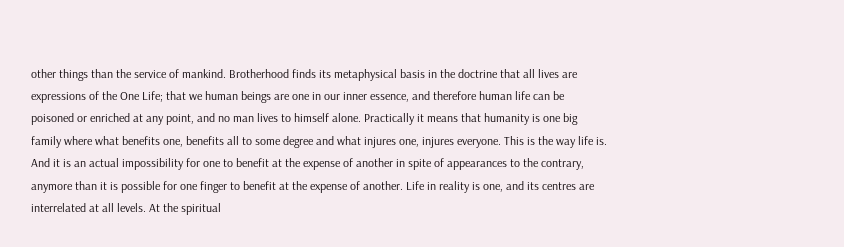other things than the service of mankind. Brotherhood finds its metaphysical basis in the doctrine that all lives are expressions of the One Life; that we human beings are one in our inner essence, and therefore human life can be poisoned or enriched at any point, and no man lives to himself alone. Practically it means that humanity is one big family where what benefits one, benefits all to some degree and what injures one, injures everyone. This is the way life is. And it is an actual impossibility for one to benefit at the expense of another in spite of appearances to the contrary, anymore than it is possible for one finger to benefit at the expense of another. Life in reality is one, and its centres are interrelated at all levels. At the spiritual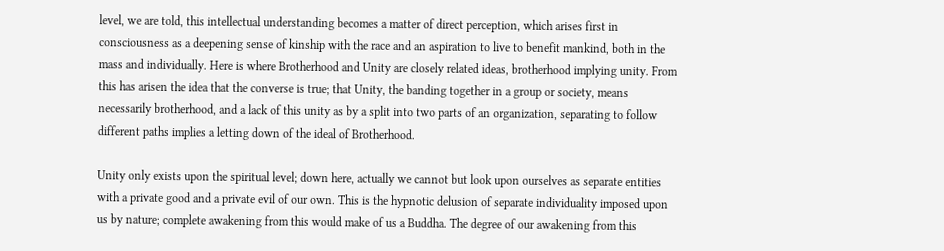level, we are told, this intellectual understanding becomes a matter of direct perception, which arises first in consciousness as a deepening sense of kinship with the race and an aspiration to live to benefit mankind, both in the mass and individually. Here is where Brotherhood and Unity are closely related ideas, brotherhood implying unity. From this has arisen the idea that the converse is true; that Unity, the banding together in a group or society, means necessarily brotherhood, and a lack of this unity as by a split into two parts of an organization, separating to follow different paths implies a letting down of the ideal of Brotherhood.

Unity only exists upon the spiritual level; down here, actually we cannot but look upon ourselves as separate entities with a private good and a private evil of our own. This is the hypnotic delusion of separate individuality imposed upon us by nature; complete awakening from this would make of us a Buddha. The degree of our awakening from this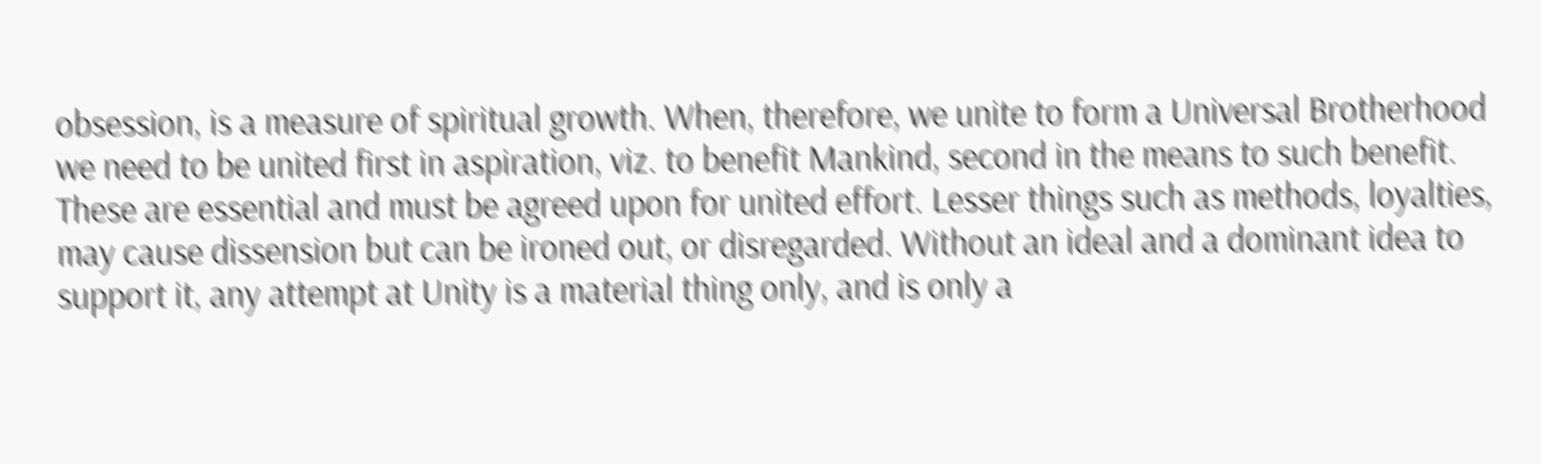obsession, is a measure of spiritual growth. When, therefore, we unite to form a Universal Brotherhood we need to be united first in aspiration, viz. to benefit Mankind, second in the means to such benefit. These are essential and must be agreed upon for united effort. Lesser things such as methods, loyalties, may cause dissension but can be ironed out, or disregarded. Without an ideal and a dominant idea to support it, any attempt at Unity is a material thing only, and is only a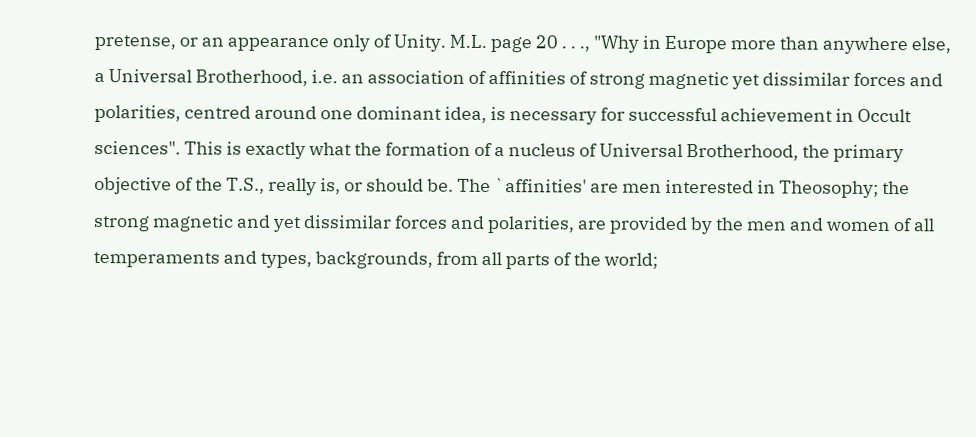pretense, or an appearance only of Unity. M.L. page 20 . . ., "Why in Europe more than anywhere else, a Universal Brotherhood, i.e. an association of affinities of strong magnetic yet dissimilar forces and polarities, centred around one dominant idea, is necessary for successful achievement in Occult sciences". This is exactly what the formation of a nucleus of Universal Brotherhood, the primary objective of the T.S., really is, or should be. The `affinities' are men interested in Theosophy; the strong magnetic and yet dissimilar forces and polarities, are provided by the men and women of all temperaments and types, backgrounds, from all parts of the world;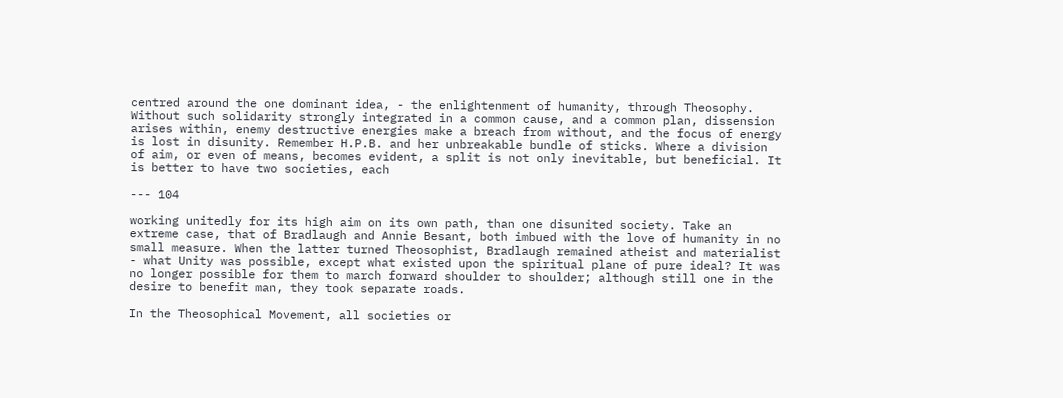centred around the one dominant idea, - the enlightenment of humanity, through Theosophy. Without such solidarity strongly integrated in a common cause, and a common plan, dissension arises within, enemy destructive energies make a breach from without, and the focus of energy is lost in disunity. Remember H.P.B. and her unbreakable bundle of sticks. Where a division of aim, or even of means, becomes evident, a split is not only inevitable, but beneficial. It is better to have two societies, each

--- 104

working unitedly for its high aim on its own path, than one disunited society. Take an extreme case, that of Bradlaugh and Annie Besant, both imbued with the love of humanity in no small measure. When the latter turned Theosophist, Bradlaugh remained atheist and materialist - what Unity was possible, except what existed upon the spiritual plane of pure ideal? It was no longer possible for them to march forward shoulder to shoulder; although still one in the desire to benefit man, they took separate roads.

In the Theosophical Movement, all societies or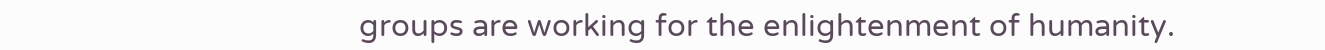groups are working for the enlightenment of humanity.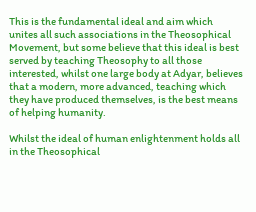This is the fundamental ideal and aim which unites all such associations in the Theosophical Movement, but some believe that this ideal is best served by teaching Theosophy to all those interested, whilst one large body at Adyar, believes that a modern, more advanced, teaching which they have produced themselves, is the best means of helping humanity.

Whilst the ideal of human enlightenment holds all in the Theosophical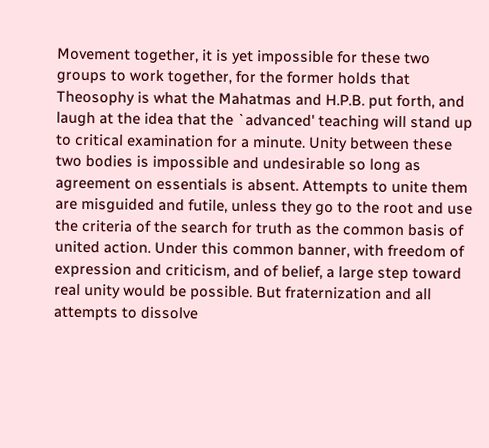Movement together, it is yet impossible for these two groups to work together, for the former holds that Theosophy is what the Mahatmas and H.P.B. put forth, and laugh at the idea that the `advanced' teaching will stand up to critical examination for a minute. Unity between these two bodies is impossible and undesirable so long as agreement on essentials is absent. Attempts to unite them are misguided and futile, unless they go to the root and use the criteria of the search for truth as the common basis of united action. Under this common banner, with freedom of expression and criticism, and of belief, a large step toward real unity would be possible. But fraternization and all attempts to dissolve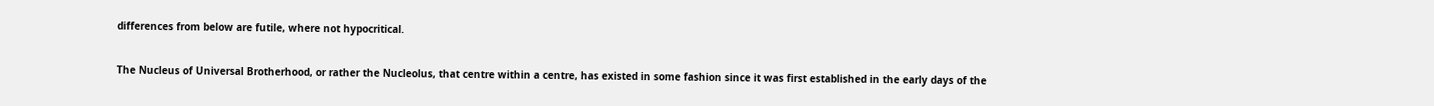differences from below are futile, where not hypocritical.

The Nucleus of Universal Brotherhood, or rather the Nucleolus, that centre within a centre, has existed in some fashion since it was first established in the early days of the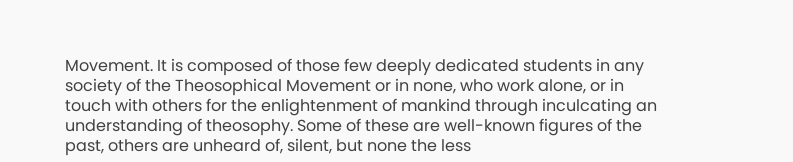Movement. It is composed of those few deeply dedicated students in any society of the Theosophical Movement or in none, who work alone, or in touch with others for the enlightenment of mankind through inculcating an understanding of theosophy. Some of these are well-known figures of the past, others are unheard of, silent, but none the less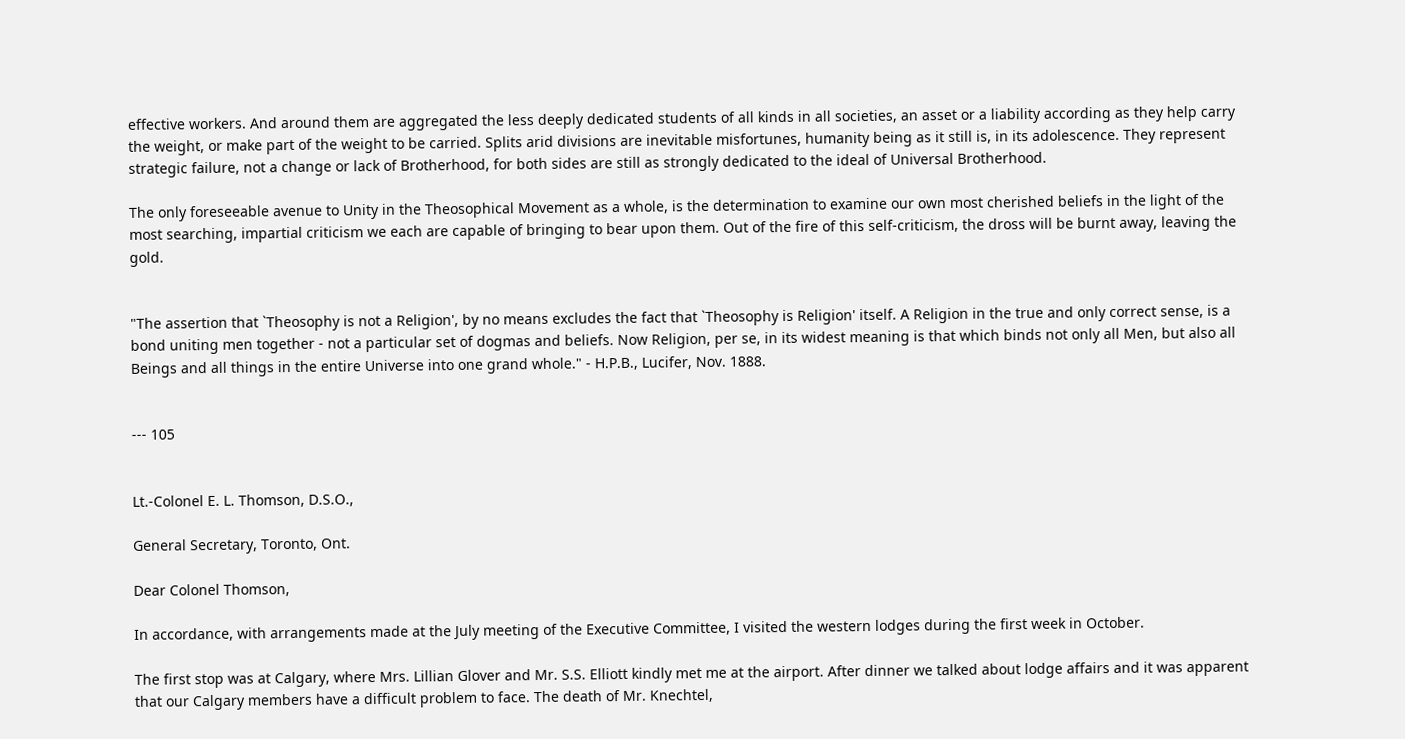effective workers. And around them are aggregated the less deeply dedicated students of all kinds in all societies, an asset or a liability according as they help carry the weight, or make part of the weight to be carried. Splits arid divisions are inevitable misfortunes, humanity being as it still is, in its adolescence. They represent strategic failure, not a change or lack of Brotherhood, for both sides are still as strongly dedicated to the ideal of Universal Brotherhood.

The only foreseeable avenue to Unity in the Theosophical Movement as a whole, is the determination to examine our own most cherished beliefs in the light of the most searching, impartial criticism we each are capable of bringing to bear upon them. Out of the fire of this self-criticism, the dross will be burnt away, leaving the gold.


"The assertion that `Theosophy is not a Religion', by no means excludes the fact that `Theosophy is Religion' itself. A Religion in the true and only correct sense, is a bond uniting men together - not a particular set of dogmas and beliefs. Now Religion, per se, in its widest meaning is that which binds not only all Men, but also all Beings and all things in the entire Universe into one grand whole." - H.P.B., Lucifer, Nov. 1888.


--- 105


Lt.-Colonel E. L. Thomson, D.S.O.,

General Secretary, Toronto, Ont.

Dear Colonel Thomson,

In accordance, with arrangements made at the July meeting of the Executive Committee, I visited the western lodges during the first week in October.

The first stop was at Calgary, where Mrs. Lillian Glover and Mr. S.S. Elliott kindly met me at the airport. After dinner we talked about lodge affairs and it was apparent that our Calgary members have a difficult problem to face. The death of Mr. Knechtel,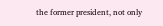the former president, not only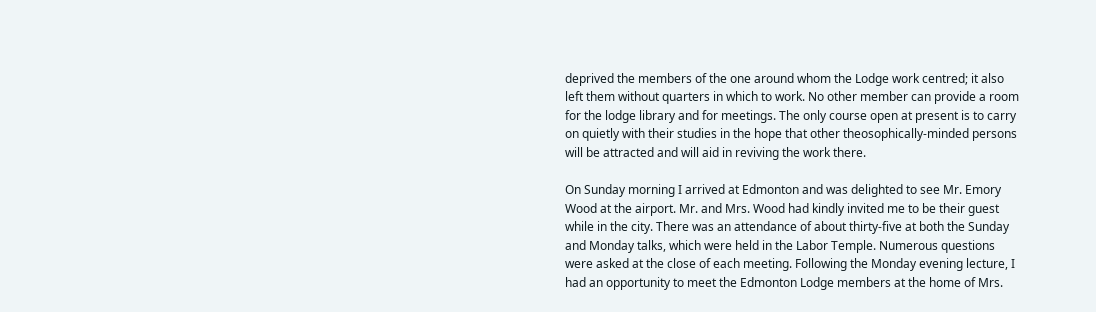deprived the members of the one around whom the Lodge work centred; it also left them without quarters in which to work. No other member can provide a room for the lodge library and for meetings. The only course open at present is to carry on quietly with their studies in the hope that other theosophically-minded persons will be attracted and will aid in reviving the work there.

On Sunday morning I arrived at Edmonton and was delighted to see Mr. Emory Wood at the airport. Mr. and Mrs. Wood had kindly invited me to be their guest while in the city. There was an attendance of about thirty-five at both the Sunday and Monday talks, which were held in the Labor Temple. Numerous questions were asked at the close of each meeting. Following the Monday evening lecture, I had an opportunity to meet the Edmonton Lodge members at the home of Mrs.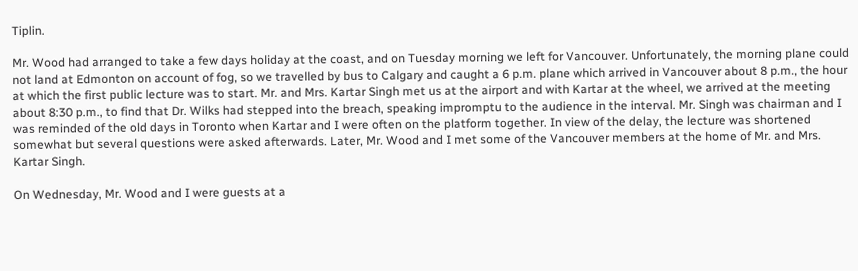Tiplin.

Mr. Wood had arranged to take a few days holiday at the coast, and on Tuesday morning we left for Vancouver. Unfortunately, the morning plane could not land at Edmonton on account of fog, so we travelled by bus to Calgary and caught a 6 p.m. plane which arrived in Vancouver about 8 p.m., the hour at which the first public lecture was to start. Mr. and Mrs. Kartar Singh met us at the airport and with Kartar at the wheel, we arrived at the meeting about 8:30 p.m., to find that Dr. Wilks had stepped into the breach, speaking impromptu to the audience in the interval. Mr. Singh was chairman and I was reminded of the old days in Toronto when Kartar and I were often on the platform together. In view of the delay, the lecture was shortened somewhat but several questions were asked afterwards. Later, Mr. Wood and I met some of the Vancouver members at the home of Mr. and Mrs. Kartar Singh.

On Wednesday, Mr. Wood and I were guests at a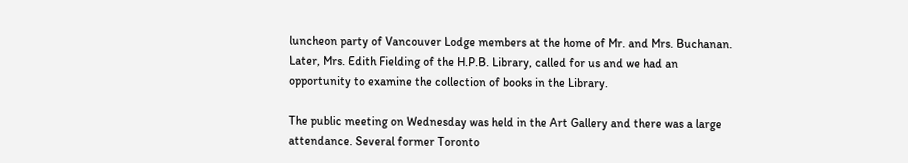luncheon party of Vancouver Lodge members at the home of Mr. and Mrs. Buchanan. Later, Mrs. Edith Fielding of the H.P.B. Library, called for us and we had an opportunity to examine the collection of books in the Library.

The public meeting on Wednesday was held in the Art Gallery and there was a large attendance. Several former Toronto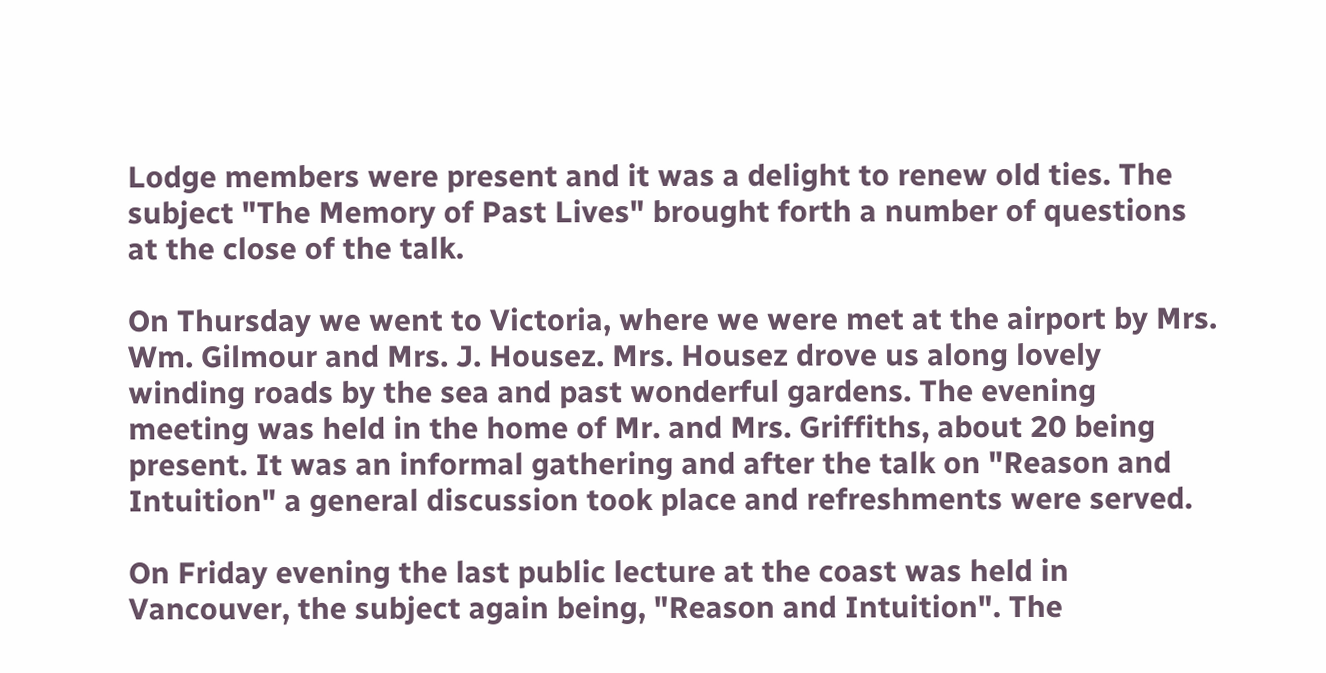Lodge members were present and it was a delight to renew old ties. The subject "The Memory of Past Lives" brought forth a number of questions at the close of the talk.

On Thursday we went to Victoria, where we were met at the airport by Mrs. Wm. Gilmour and Mrs. J. Housez. Mrs. Housez drove us along lovely winding roads by the sea and past wonderful gardens. The evening meeting was held in the home of Mr. and Mrs. Griffiths, about 20 being present. It was an informal gathering and after the talk on "Reason and Intuition" a general discussion took place and refreshments were served.

On Friday evening the last public lecture at the coast was held in Vancouver, the subject again being, "Reason and Intuition". The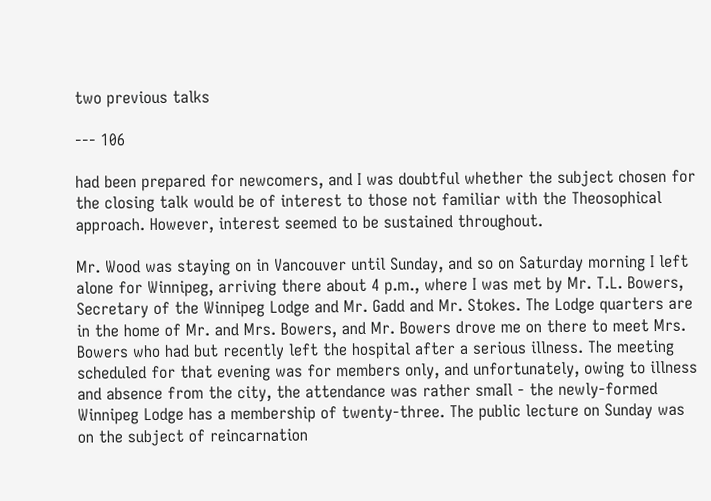two previous talks

--- 106

had been prepared for newcomers, and I was doubtful whether the subject chosen for the closing talk would be of interest to those not familiar with the Theosophical approach. However, interest seemed to be sustained throughout.

Mr. Wood was staying on in Vancouver until Sunday, and so on Saturday morning I left alone for Winnipeg, arriving there about 4 p.m., where I was met by Mr. T.L. Bowers, Secretary of the Winnipeg Lodge and Mr. Gadd and Mr. Stokes. The Lodge quarters are in the home of Mr. and Mrs. Bowers, and Mr. Bowers drove me on there to meet Mrs. Bowers who had but recently left the hospital after a serious illness. The meeting scheduled for that evening was for members only, and unfortunately, owing to illness and absence from the city, the attendance was rather smaIl - the newly-formed Winnipeg Lodge has a membership of twenty-three. The public lecture on Sunday was on the subject of reincarnation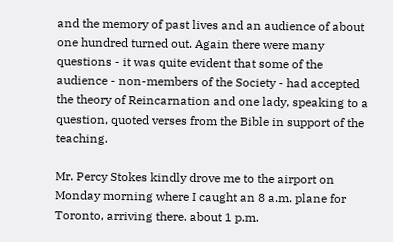and the memory of past lives and an audience of about one hundred turned out. Again there were many questions - it was quite evident that some of the audience - non-members of the Society - had accepted the theory of Reincarnation and one lady, speaking to a question, quoted verses from the Bible in support of the teaching.

Mr. Percy Stokes kindly drove me to the airport on Monday morning where I caught an 8 a.m. plane for Toronto, arriving there. about 1 p.m.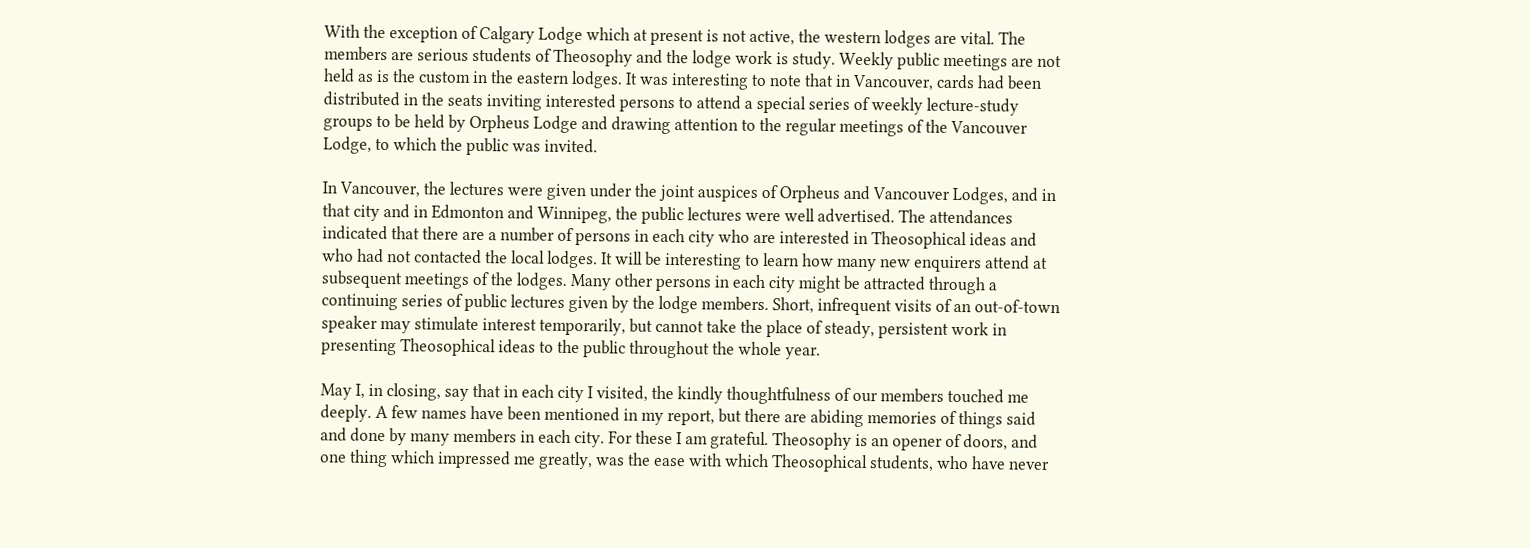With the exception of Calgary Lodge which at present is not active, the western lodges are vital. The members are serious students of Theosophy and the lodge work is study. Weekly public meetings are not held as is the custom in the eastern lodges. It was interesting to note that in Vancouver, cards had been distributed in the seats inviting interested persons to attend a special series of weekly lecture-study groups to be held by Orpheus Lodge and drawing attention to the regular meetings of the Vancouver Lodge, to which the public was invited.

In Vancouver, the lectures were given under the joint auspices of Orpheus and Vancouver Lodges, and in that city and in Edmonton and Winnipeg, the public lectures were well advertised. The attendances indicated that there are a number of persons in each city who are interested in Theosophical ideas and who had not contacted the local lodges. It will be interesting to learn how many new enquirers attend at subsequent meetings of the lodges. Many other persons in each city might be attracted through a continuing series of public lectures given by the lodge members. Short, infrequent visits of an out-of-town speaker may stimulate interest temporarily, but cannot take the place of steady, persistent work in presenting Theosophical ideas to the public throughout the whole year.

May I, in closing, say that in each city I visited, the kindly thoughtfulness of our members touched me deeply. A few names have been mentioned in my report, but there are abiding memories of things said and done by many members in each city. For these I am grateful. Theosophy is an opener of doors, and one thing which impressed me greatly, was the ease with which Theosophical students, who have never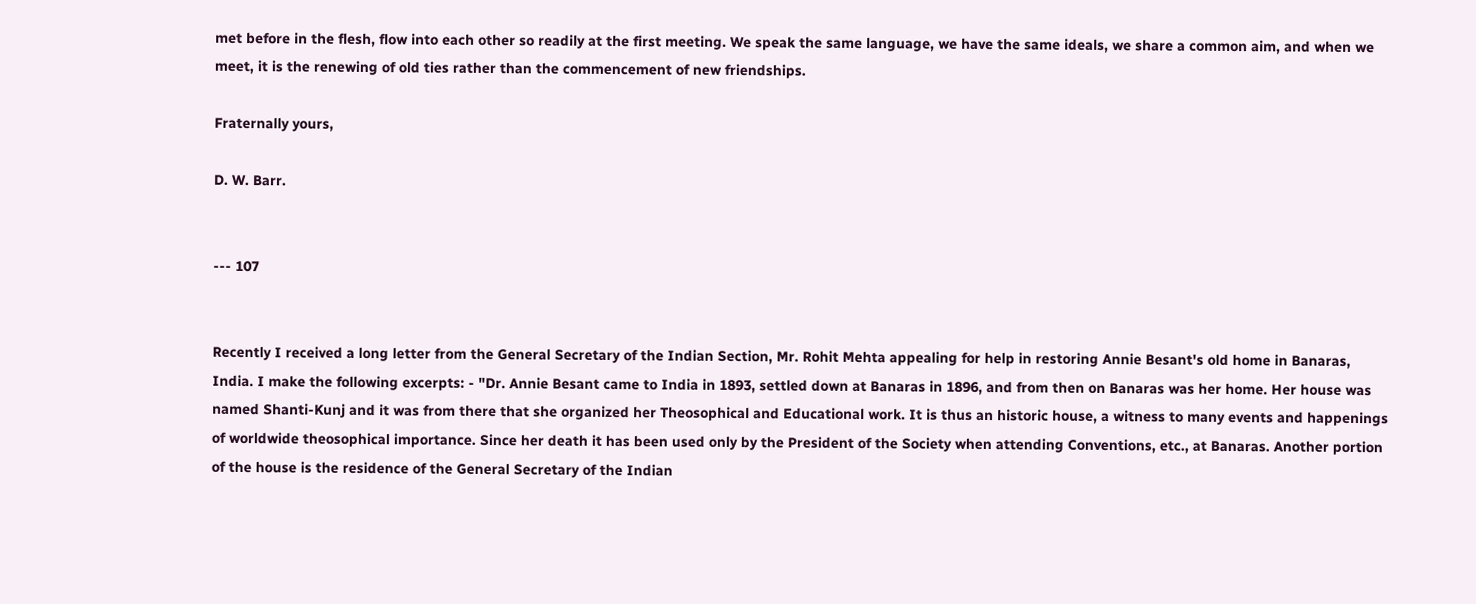met before in the flesh, flow into each other so readily at the first meeting. We speak the same language, we have the same ideals, we share a common aim, and when we meet, it is the renewing of old ties rather than the commencement of new friendships.

Fraternally yours,

D. W. Barr.


--- 107


Recently I received a long letter from the General Secretary of the Indian Section, Mr. Rohit Mehta appealing for help in restoring Annie Besant's old home in Banaras, India. I make the following excerpts: - "Dr. Annie Besant came to India in 1893, settled down at Banaras in 1896, and from then on Banaras was her home. Her house was named Shanti-Kunj and it was from there that she organized her Theosophical and Educational work. It is thus an historic house, a witness to many events and happenings of worldwide theosophical importance. Since her death it has been used only by the President of the Society when attending Conventions, etc., at Banaras. Another portion of the house is the residence of the General Secretary of the Indian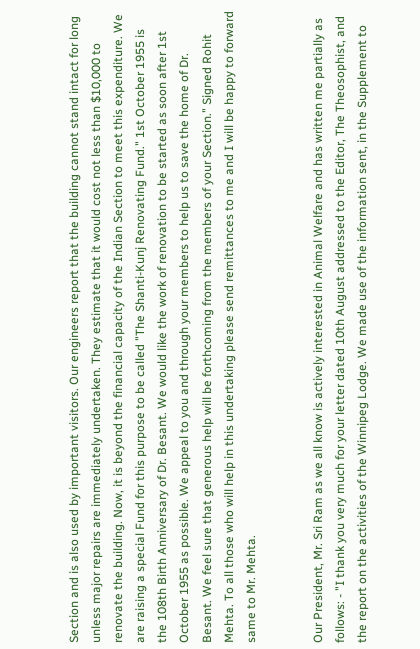Section and is also used by important visitors. Our engineers report that the building cannot stand intact for long unless major repairs are immediately undertaken. They estimate that it would cost not less than $10,000 to renovate the building. Now, it is beyond the financial capacity of the Indian Section to meet this expenditure. We are raising a special Fund for this purpose to be called "The Shanti-Kunj Renovating Fund." 1st October 1955 is the 108th Birth Anniversary of Dr. Besant. We would like the work of renovation to be started as soon after 1st October 1955 as possible. We appeal to you and through your members to help us to save the home of Dr. Besant. We feel sure that generous help will be forthcoming from the members of your Section." Signed Rohit Mehta. To all those who will help in this undertaking please send remittances to me and I will be happy to forward same to Mr. Mehta.


Our President, Mr. Sri Ram as we all know is actively interested in Animal Welfare and has written me partially as follows: - "I thank you very much for your letter dated 10th August addressed to the Editor, The Theosophist, and the report on the activities of the Winnipeg Lodge. We made use of the information sent, in the Supplement to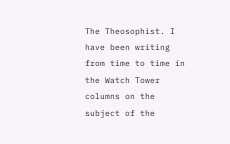The Theosophist. I have been writing from time to time in the Watch Tower columns on the subject of the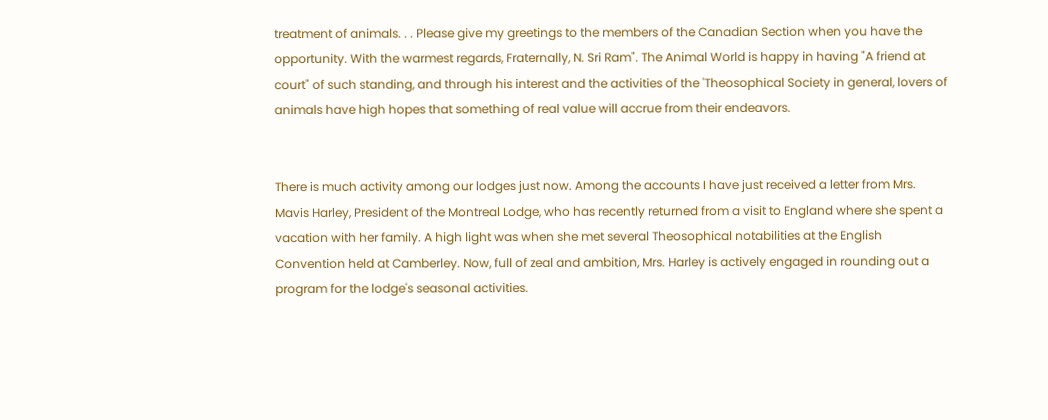treatment of animals. . . Please give my greetings to the members of the Canadian Section when you have the opportunity. With the warmest regards, Fraternally, N. Sri Ram". The Animal World is happy in having "A friend at court" of such standing, and through his interest and the activities of the 'Theosophical Society in general, lovers of animals have high hopes that something of real value will accrue from their endeavors.


There is much activity among our lodges just now. Among the accounts I have just received a letter from Mrs. Mavis Harley, President of the Montreal Lodge, who has recently returned from a visit to England where she spent a vacation with her family. A high light was when she met several Theosophical notabilities at the English Convention held at Camberley. Now, full of zeal and ambition, Mrs. Harley is actively engaged in rounding out a program for the lodge's seasonal activities.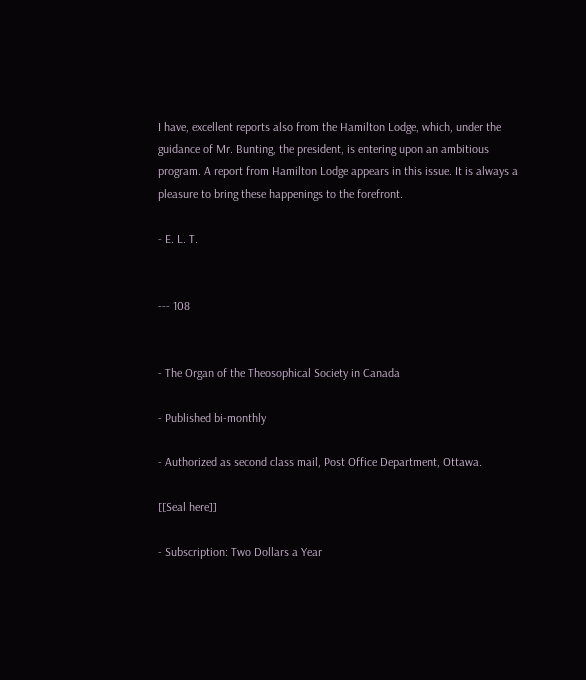I have, excellent reports also from the Hamilton Lodge, which, under the guidance of Mr. Bunting, the president, is entering upon an ambitious program. A report from Hamilton Lodge appears in this issue. It is always a pleasure to bring these happenings to the forefront.

- E. L. T.


--- 108


- The Organ of the Theosophical Society in Canada

- Published bi-monthly

- Authorized as second class mail, Post Office Department, Ottawa.

[[Seal here]]

- Subscription: Two Dollars a Year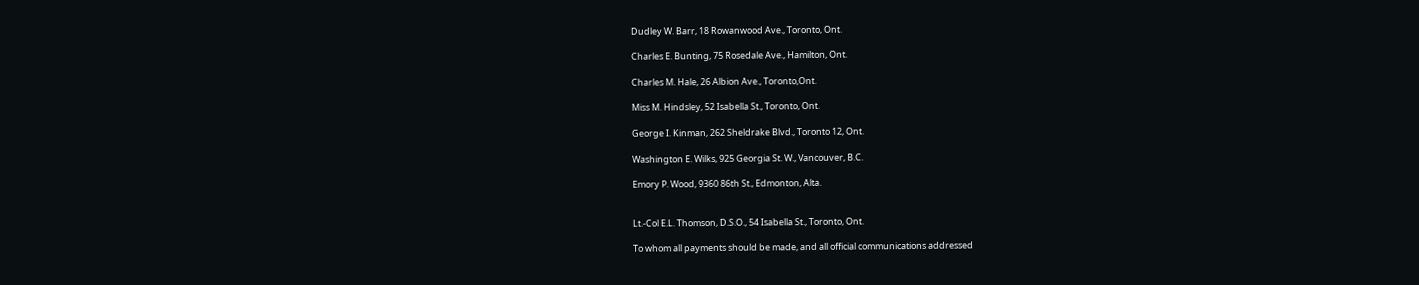Dudley W. Barr, 18 Rowanwood Ave., Toronto, Ont.

Charles E. Bunting, 75 Rosedale Ave., Hamilton, Ont.

Charles M. Hale, 26 Albion Ave., Toronto,Ont.

Miss M. Hindsley, 52 Isabella St., Toronto, Ont.

George I. Kinman, 262 Sheldrake Blvd., Toronto 12, Ont.

Washington E. Wilks, 925 Georgia St. W., Vancouver, B.C.

Emory P. Wood, 9360 86th St., Edmonton, Alta.


Lt.-Col E.L. Thomson, D.S.O., 54 Isabella St., Toronto, Ont.

To whom all payments should be made, and all official communications addressed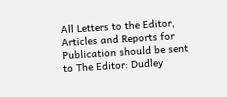All Letters to the Editor, Articles and Reports for Publication should be sent to The Editor: Dudley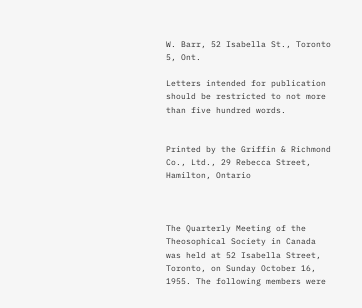W. Barr, 52 Isabella St., Toronto 5, Ont.

Letters intended for publication should be restricted to not more than five hundred words.


Printed by the Griffin & Richmond Co., Ltd., 29 Rebecca Street, Hamilton, Ontario



The Quarterly Meeting of the Theosophical Society in Canada was held at 52 Isabella Street, Toronto, on Sunday October 16, 1955. The following members were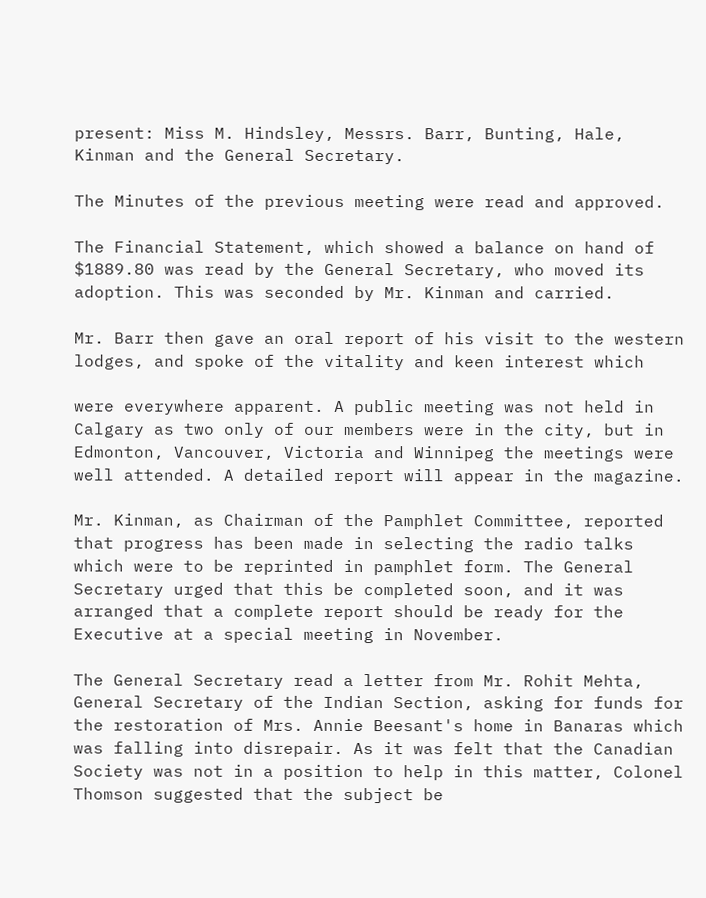present: Miss M. Hindsley, Messrs. Barr, Bunting, Hale, Kinman and the General Secretary.

The Minutes of the previous meeting were read and approved.

The Financial Statement, which showed a balance on hand of $1889.80 was read by the General Secretary, who moved its adoption. This was seconded by Mr. Kinman and carried.

Mr. Barr then gave an oral report of his visit to the western lodges, and spoke of the vitality and keen interest which

were everywhere apparent. A public meeting was not held in Calgary as two only of our members were in the city, but in Edmonton, Vancouver, Victoria and Winnipeg the meetings were well attended. A detailed report will appear in the magazine.

Mr. Kinman, as Chairman of the Pamphlet Committee, reported that progress has been made in selecting the radio talks which were to be reprinted in pamphlet form. The General Secretary urged that this be completed soon, and it was arranged that a complete report should be ready for the Executive at a special meeting in November.

The General Secretary read a letter from Mr. Rohit Mehta, General Secretary of the Indian Section, asking for funds for the restoration of Mrs. Annie Beesant's home in Banaras which was falling into disrepair. As it was felt that the Canadian Society was not in a position to help in this matter, Colonel Thomson suggested that the subject be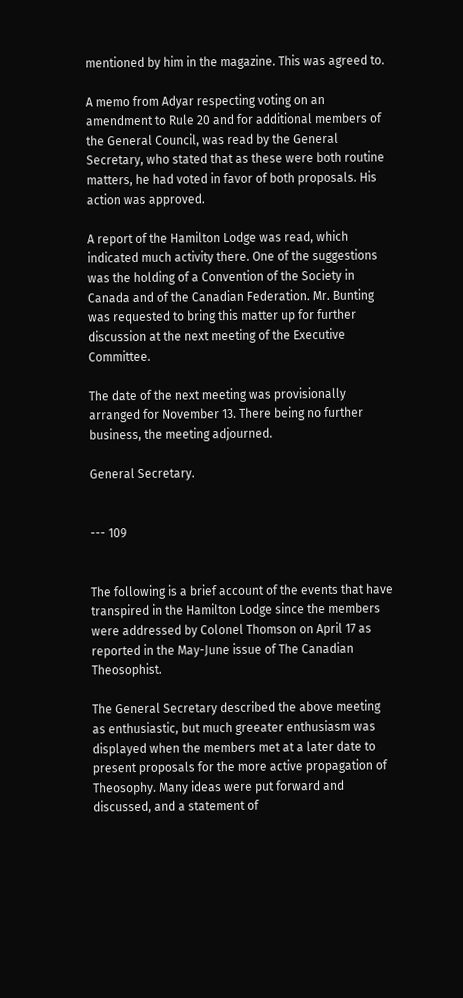mentioned by him in the magazine. This was agreed to.

A memo from Adyar respecting voting on an amendment to Rule 20 and for additional members of the General Council, was read by the General Secretary, who stated that as these were both routine matters, he had voted in favor of both proposals. His action was approved.

A report of the Hamilton Lodge was read, which indicated much activity there. One of the suggestions was the holding of a Convention of the Society in Canada and of the Canadian Federation. Mr. Bunting was requested to bring this matter up for further discussion at the next meeting of the Executive Committee.

The date of the next meeting was provisionally arranged for November 13. There being no further business, the meeting adjourned.

General Secretary.


--- 109


The following is a brief account of the events that have transpired in the Hamilton Lodge since the members were addressed by Colonel Thomson on April 17 as reported in the May-June issue of The Canadian Theosophist.

The General Secretary described the above meeting as enthusiastic, but much greeater enthusiasm was displayed when the members met at a later date to present proposals for the more active propagation of Theosophy. Many ideas were put forward and discussed, and a statement of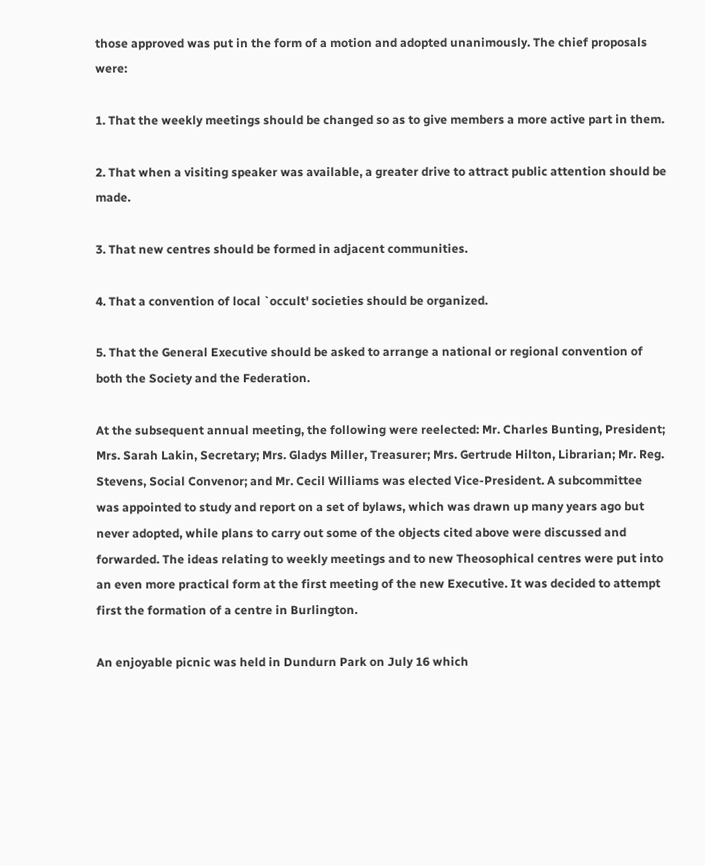those approved was put in the form of a motion and adopted unanimously. The chief proposals were:

1. That the weekly meetings should be changed so as to give members a more active part in them.

2. That when a visiting speaker was available, a greater drive to attract public attention should be made.

3. That new centres should be formed in adjacent communities.

4. That a convention of local `occult' societies should be organized.

5. That the General Executive should be asked to arrange a national or regional convention of both the Society and the Federation.

At the subsequent annual meeting, the following were reelected: Mr. Charles Bunting, President; Mrs. Sarah Lakin, Secretary; Mrs. Gladys Miller, Treasurer; Mrs. Gertrude Hilton, Librarian; Mr. Reg. Stevens, Social Convenor; and Mr. Cecil Williams was elected Vice-President. A subcommittee was appointed to study and report on a set of bylaws, which was drawn up many years ago but never adopted, while plans to carry out some of the objects cited above were discussed and forwarded. The ideas relating to weekly meetings and to new Theosophical centres were put into an even more practical form at the first meeting of the new Executive. It was decided to attempt first the formation of a centre in Burlington.

An enjoyable picnic was held in Dundurn Park on July 16 which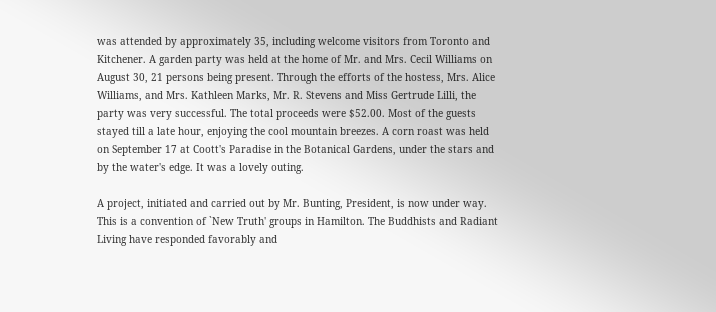was attended by approximately 35, including welcome visitors from Toronto and Kitchener. A garden party was held at the home of Mr. and Mrs. Cecil Williams on August 30, 21 persons being present. Through the efforts of the hostess, Mrs. Alice Williams, and Mrs. Kathleen Marks, Mr. R. Stevens and Miss Gertrude Lilli, the party was very successful. The total proceeds were $52.00. Most of the guests stayed till a late hour, enjoying the cool mountain breezes. A corn roast was held on September 17 at Coott's Paradise in the Botanical Gardens, under the stars and by the water's edge. It was a lovely outing.

A project, initiated and carried out by Mr. Bunting, President, is now under way. This is a convention of `New Truth' groups in Hamilton. The Buddhists and Radiant Living have responded favorably and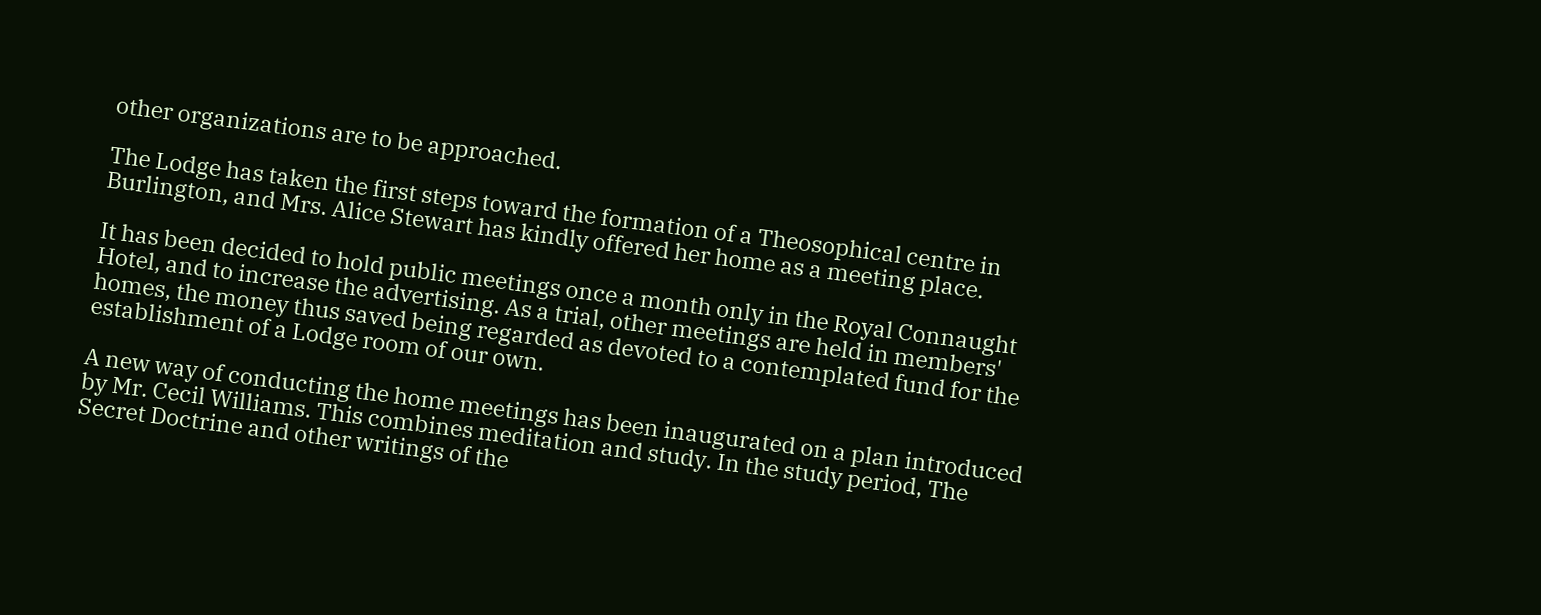other organizations are to be approached.

The Lodge has taken the first steps toward the formation of a Theosophical centre in Burlington, and Mrs. Alice Stewart has kindly offered her home as a meeting place.

It has been decided to hold public meetings once a month only in the Royal Connaught Hotel, and to increase the advertising. As a trial, other meetings are held in members' homes, the money thus saved being regarded as devoted to a contemplated fund for the establishment of a Lodge room of our own.

A new way of conducting the home meetings has been inaugurated on a plan introduced by Mr. Cecil Williams. This combines meditation and study. In the study period, The Secret Doctrine and other writings of the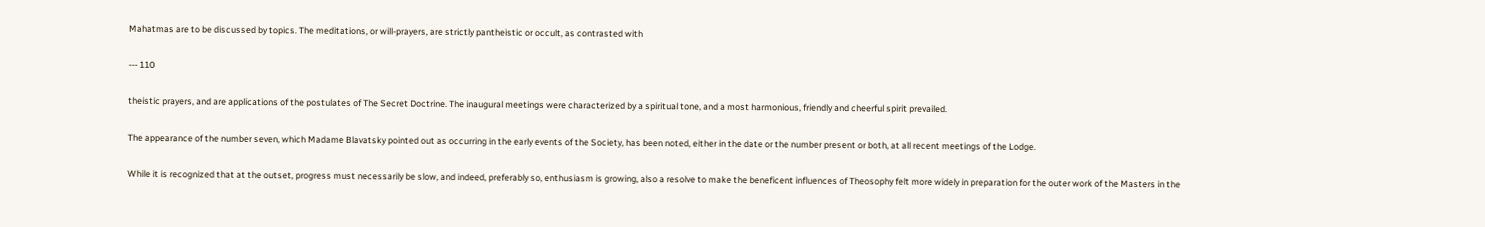Mahatmas are to be discussed by topics. The meditations, or will-prayers, are strictly pantheistic or occult, as contrasted with

--- 110

theistic prayers, and are applications of the postulates of The Secret Doctrine. The inaugural meetings were characterized by a spiritual tone, and a most harmonious, friendly and cheerful spirit prevailed.

The appearance of the number seven, which Madame Blavatsky pointed out as occurring in the early events of the Society, has been noted, either in the date or the number present or both, at all recent meetings of the Lodge.

While it is recognized that at the outset, progress must necessarily be slow, and indeed, preferably so, enthusiasm is growing, also a resolve to make the beneficent influences of Theosophy felt more widely in preparation for the outer work of the Masters in the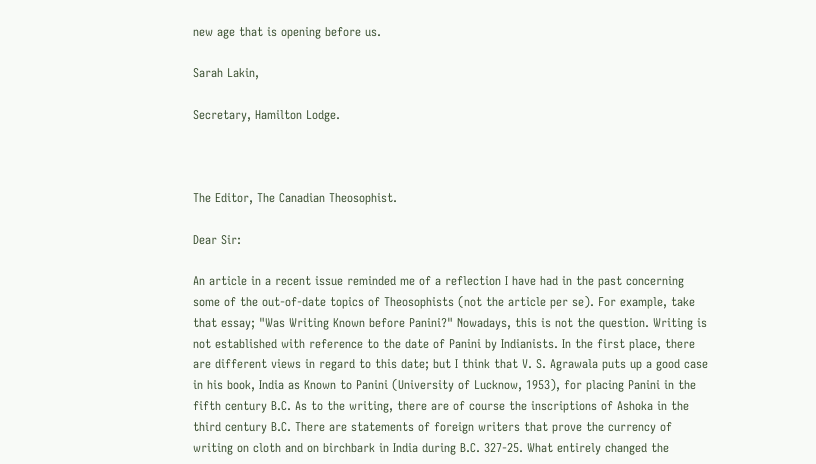new age that is opening before us.

Sarah Lakin,

Secretary, Hamilton Lodge.



The Editor, The Canadian Theosophist.

Dear Sir:

An article in a recent issue reminded me of a reflection I have had in the past concerning some of the out-of-date topics of Theosophists (not the article per se). For example, take that essay; "Was Writing Known before Panini?" Nowadays, this is not the question. Writing is not established with reference to the date of Panini by Indianists. In the first place, there are different views in regard to this date; but I think that V. S. Agrawala puts up a good case in his book, India as Known to Panini (University of Lucknow, 1953), for placing Panini in the fifth century B.C. As to the writing, there are of course the inscriptions of Ashoka in the third century B.C. There are statements of foreign writers that prove the currency of writing on cloth and on birchbark in India during B.C. 327-25. What entirely changed the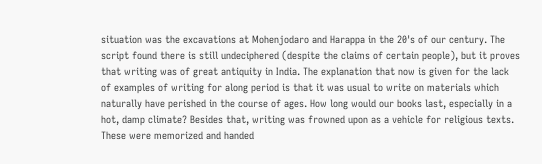situation was the excavations at Mohenjodaro and Harappa in the 20's of our century. The script found there is still undeciphered (despite the claims of certain people), but it proves that writing was of great antiquity in India. The explanation that now is given for the lack of examples of writing for along period is that it was usual to write on materials which naturally have perished in the course of ages. How long would our books last, especially in a hot, damp climate? Besides that, writing was frowned upon as a vehicle for religious texts. These were memorized and handed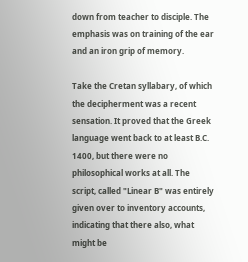down from teacher to disciple. The emphasis was on training of the ear and an iron grip of memory.

Take the Cretan syllabary, of which the decipherment was a recent sensation. It proved that the Greek language went back to at least B.C. 1400, but there were no philosophical works at all. The script, called "Linear B" was entirely given over to inventory accounts, indicating that there also, what might be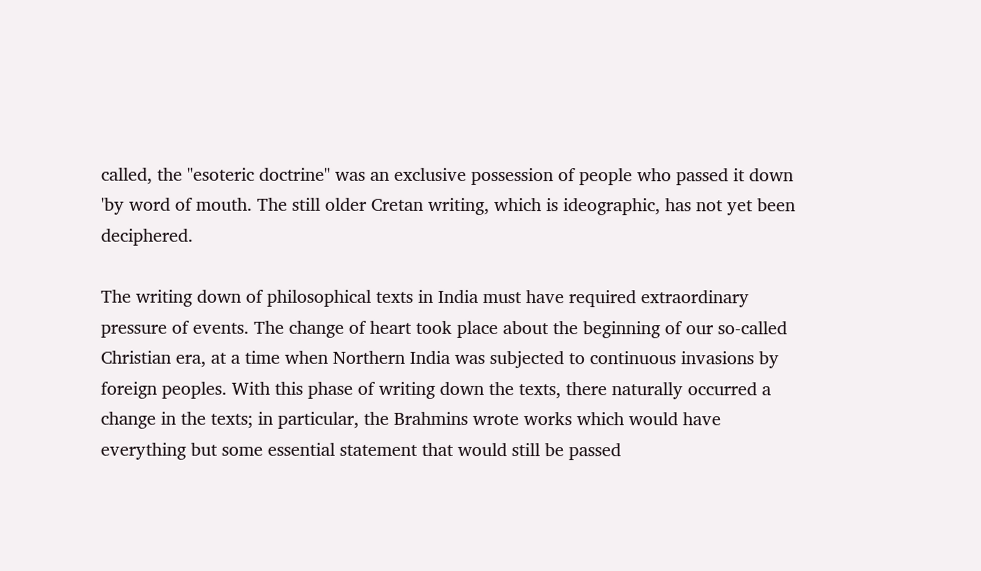called, the "esoteric doctrine" was an exclusive possession of people who passed it down 'by word of mouth. The still older Cretan writing, which is ideographic, has not yet been deciphered.

The writing down of philosophical texts in India must have required extraordinary pressure of events. The change of heart took place about the beginning of our so-called Christian era, at a time when Northern India was subjected to continuous invasions by foreign peoples. With this phase of writing down the texts, there naturally occurred a change in the texts; in particular, the Brahmins wrote works which would have everything but some essential statement that would still be passed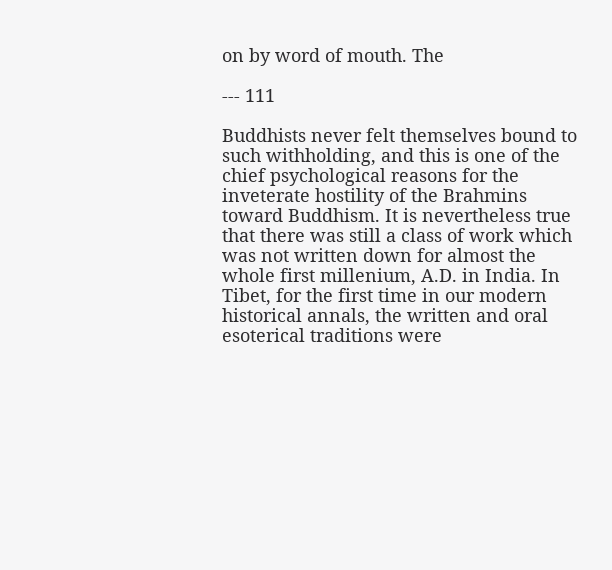on by word of mouth. The

--- 111

Buddhists never felt themselves bound to such withholding, and this is one of the chief psychological reasons for the inveterate hostility of the Brahmins toward Buddhism. It is nevertheless true that there was still a class of work which was not written down for almost the whole first millenium, A.D. in India. In Tibet, for the first time in our modern historical annals, the written and oral esoterical traditions were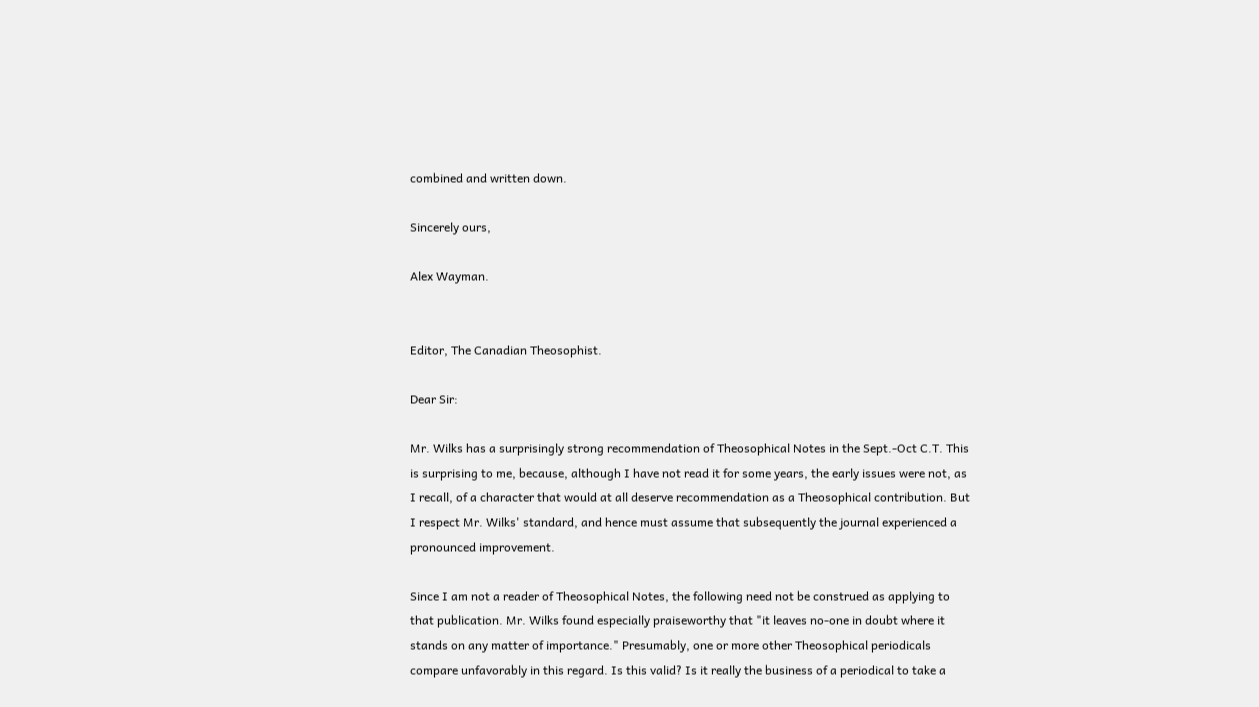combined and written down.

Sincerely ours,

Alex Wayman.


Editor, The Canadian Theosophist.

Dear Sir:

Mr. Wilks has a surprisingly strong recommendation of Theosophical Notes in the Sept.-Oct C.T. This is surprising to me, because, although I have not read it for some years, the early issues were not, as I recall, of a character that would at all deserve recommendation as a Theosophical contribution. But I respect Mr. Wilks' standard, and hence must assume that subsequently the journal experienced a pronounced improvement.

Since I am not a reader of Theosophical Notes, the following need not be construed as applying to that publication. Mr. Wilks found especially praiseworthy that "it leaves no-one in doubt where it stands on any matter of importance." Presumably, one or more other Theosophical periodicals compare unfavorably in this regard. Is this valid? Is it really the business of a periodical to take a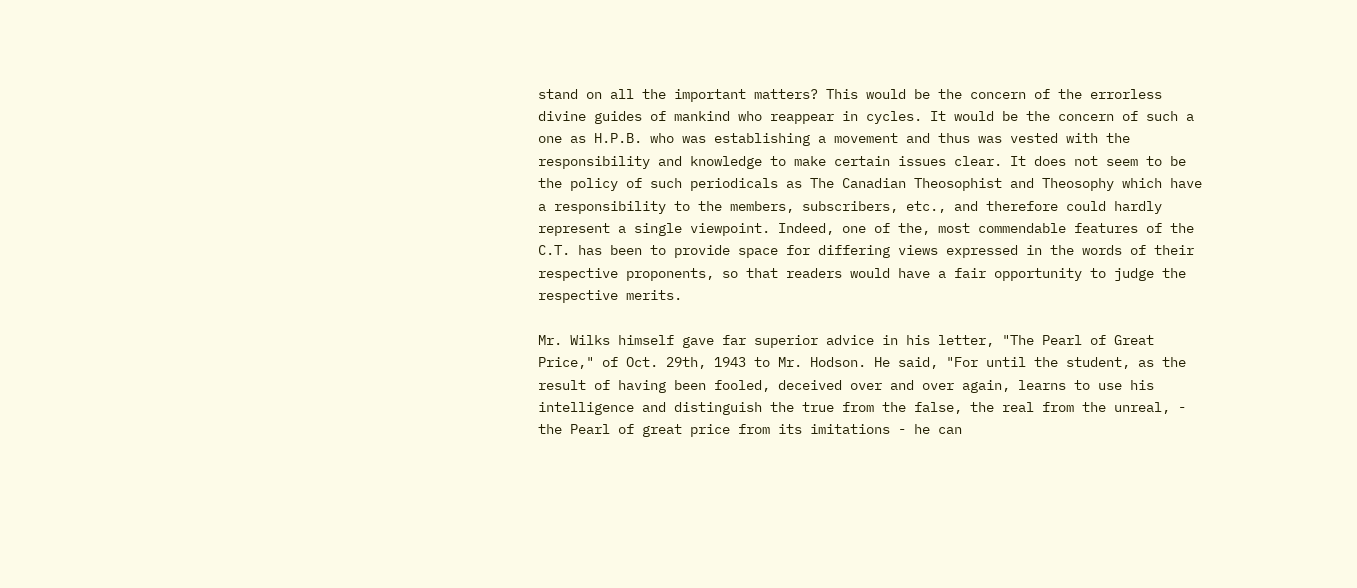stand on all the important matters? This would be the concern of the errorless divine guides of mankind who reappear in cycles. It would be the concern of such a one as H.P.B. who was establishing a movement and thus was vested with the responsibility and knowledge to make certain issues clear. It does not seem to be the policy of such periodicals as The Canadian Theosophist and Theosophy which have a responsibility to the members, subscribers, etc., and therefore could hardly represent a single viewpoint. Indeed, one of the, most commendable features of the C.T. has been to provide space for differing views expressed in the words of their respective proponents, so that readers would have a fair opportunity to judge the respective merits.

Mr. Wilks himself gave far superior advice in his letter, "The Pearl of Great Price," of Oct. 29th, 1943 to Mr. Hodson. He said, "For until the student, as the result of having been fooled, deceived over and over again, learns to use his intelligence and distinguish the true from the false, the real from the unreal, - the Pearl of great price from its imitations - he can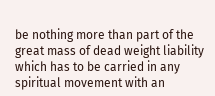be nothing more than part of the great mass of dead weight liability which has to be carried in any spiritual movement with an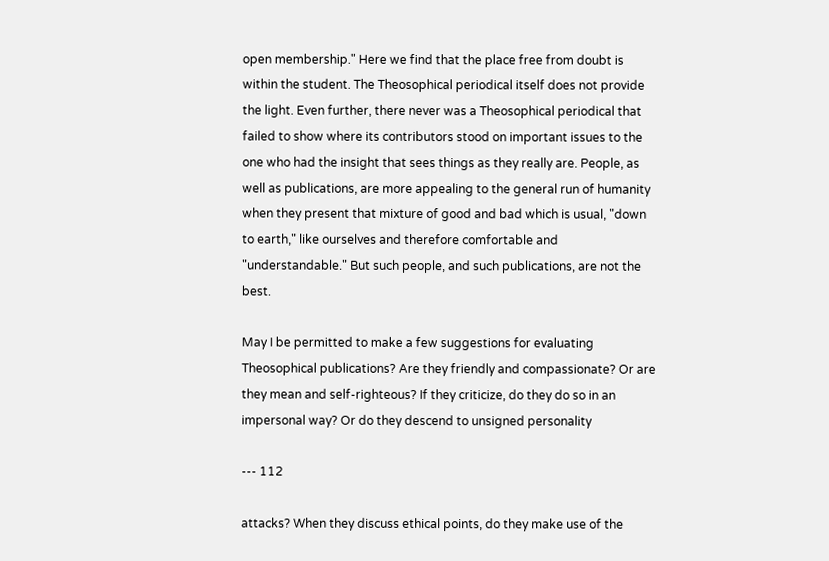open membership." Here we find that the place free from doubt is within the student. The Theosophical periodical itself does not provide the light. Even further, there never was a Theosophical periodical that failed to show where its contributors stood on important issues to the one who had the insight that sees things as they really are. People, as well as publications, are more appealing to the general run of humanity when they present that mixture of good and bad which is usual, "down to earth," like ourselves and therefore comfortable and "understandable." But such people, and such publications, are not the best.

May I be permitted to make a few suggestions for evaluating Theosophical publications? Are they friendly and compassionate? Or are they mean and self-righteous? If they criticize, do they do so in an impersonal way? Or do they descend to unsigned personality

--- 112

attacks? When they discuss ethical points, do they make use of the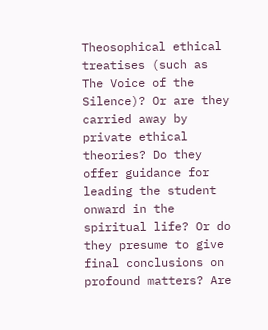Theosophical ethical treatises (such as The Voice of the Silence)? Or are they carried away by private ethical theories? Do they offer guidance for leading the student onward in the spiritual life? Or do they presume to give final conclusions on profound matters? Are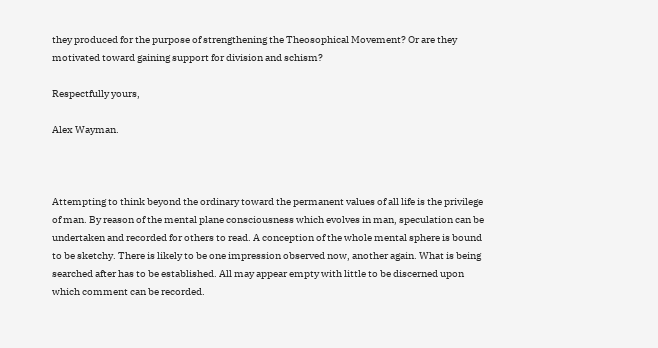they produced for the purpose of strengthening the Theosophical Movement? Or are they motivated toward gaining support for division and schism?

Respectfully yours,

Alex Wayman.



Attempting to think beyond the ordinary toward the permanent values of all life is the privilege of man. By reason of the mental plane consciousness which evolves in man, speculation can be undertaken and recorded for others to read. A conception of the whole mental sphere is bound to be sketchy. There is likely to be one impression observed now, another again. What is being searched after has to be established. All may appear empty with little to be discerned upon which comment can be recorded.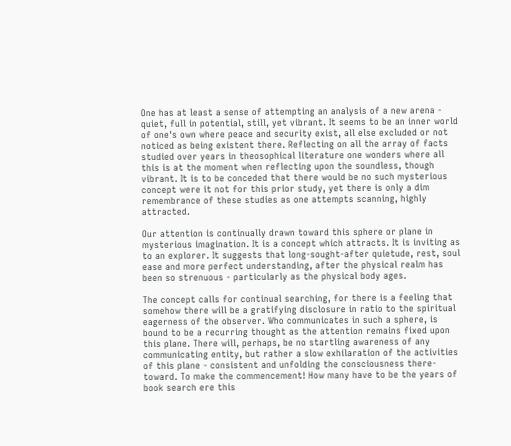One has at least a sense of attempting an analysis of a new arena - quiet, full in potential, still, yet vibrant. It seems to be an inner world of one's own where peace and security exist, all else excluded or not noticed as being existent there. Reflecting on all the array of facts studied over years in theosophical literature one wonders where all this is at the moment when reflecting upon the soundless, though vibrant. It is to be conceded that there would be no such mysterious concept were it not for this prior study, yet there is only a dim remembrance of these studies as one attempts scanning, highly attracted.

Our attention is continually drawn toward this sphere or plane in mysterious imagination. It is a concept which attracts. It is inviting as to an explorer. It suggests that long-sought-after quietude, rest, soul ease and more perfect understanding, after the physical realm has been so strenuous - particularly as the physical body ages.

The concept calls for continual searching, for there is a feeling that somehow there will be a gratifying disclosure in ratio to the spiritual eagerness of the observer. Who communicates in such a sphere, is bound to be a recurring thought as the attention remains fixed upon this plane. There will, perhaps, be no startling awareness of any communicating entity, but rather a slow exhilaration of the activities of this plane - consistent and unfolding the consciousness there-toward. To make the commencement! How many have to be the years of book search ere this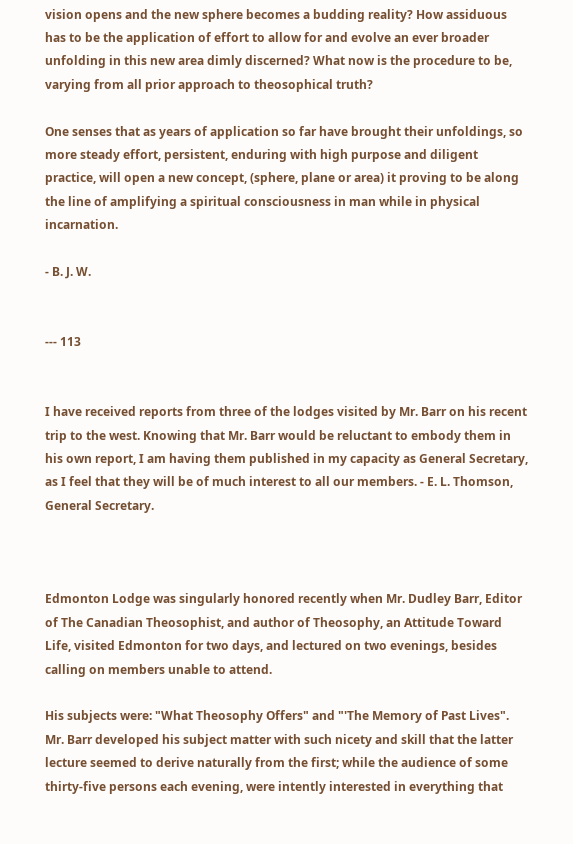vision opens and the new sphere becomes a budding reality? How assiduous has to be the application of effort to allow for and evolve an ever broader unfolding in this new area dimly discerned? What now is the procedure to be, varying from all prior approach to theosophical truth?

One senses that as years of application so far have brought their unfoldings, so more steady effort, persistent, enduring with high purpose and diligent practice, will open a new concept, (sphere, plane or area) it proving to be along the line of amplifying a spiritual consciousness in man while in physical incarnation.

- B. J. W.


--- 113


I have received reports from three of the lodges visited by Mr. Barr on his recent trip to the west. Knowing that Mr. Barr would be reluctant to embody them in his own report, I am having them published in my capacity as General Secretary, as I feel that they will be of much interest to all our members. - E. L. Thomson, General Secretary.



Edmonton Lodge was singularly honored recently when Mr. Dudley Barr, Editor of The Canadian Theosophist, and author of Theosophy, an Attitude Toward Life, visited Edmonton for two days, and lectured on two evenings, besides calling on members unable to attend.

His subjects were: "What Theosophy Offers" and "'The Memory of Past Lives". Mr. Barr developed his subject matter with such nicety and skill that the latter lecture seemed to derive naturally from the first; while the audience of some thirty-five persons each evening, were intently interested in everything that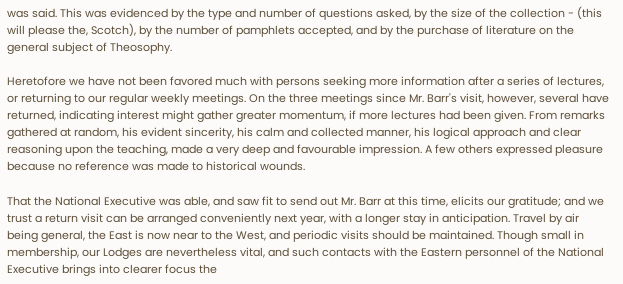was said. This was evidenced by the type and number of questions asked, by the size of the collection - (this will please the, Scotch), by the number of pamphlets accepted, and by the purchase of literature on the general subject of Theosophy.

Heretofore we have not been favored much with persons seeking more information after a series of lectures, or returning to our regular weekly meetings. On the three meetings since Mr. Barr's visit, however, several have returned, indicating interest might gather greater momentum, if more lectures had been given. From remarks gathered at random, his evident sincerity, his calm and collected manner, his logical approach and clear reasoning upon the teaching, made a very deep and favourable impression. A few others expressed pleasure because no reference was made to historical wounds.

That the National Executive was able, and saw fit to send out Mr. Barr at this time, elicits our gratitude; and we trust a return visit can be arranged conveniently next year, with a longer stay in anticipation. Travel by air being general, the East is now near to the West, and periodic visits should be maintained. Though small in membership, our Lodges are nevertheless vital, and such contacts with the Eastern personnel of the National Executive brings into clearer focus the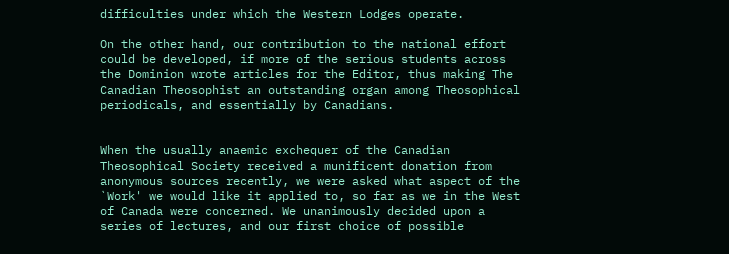difficulties under which the Western Lodges operate.

On the other hand, our contribution to the national effort could be developed, if more of the serious students across the Dominion wrote articles for the Editor, thus making The Canadian Theosophist an outstanding organ among Theosophical periodicals, and essentially by Canadians.


When the usually anaemic exchequer of the Canadian Theosophical Society received a munificent donation from anonymous sources recently, we were asked what aspect of the `Work' we would like it applied to, so far as we in the West of Canada were concerned. We unanimously decided upon a series of lectures, and our first choice of possible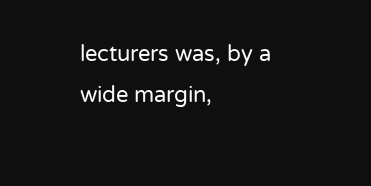lecturers was, by a wide margin,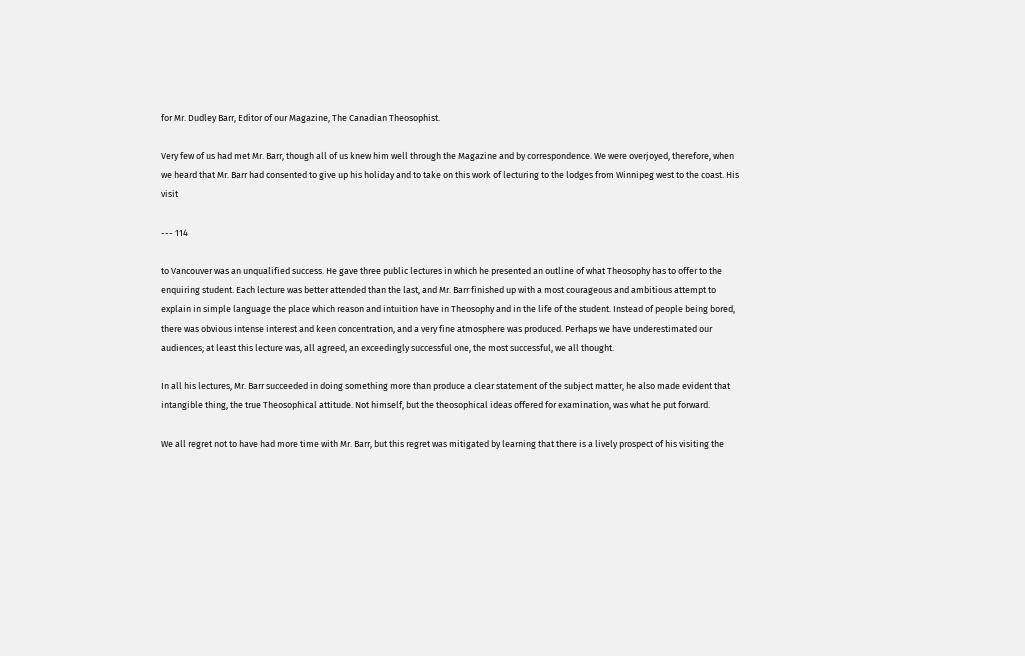for Mr. Dudley Barr, Editor of our Magazine, The Canadian Theosophist.

Very few of us had met Mr. Barr, though all of us knew him well through the Magazine and by correspondence. We were overjoyed, therefore, when we heard that Mr. Barr had consented to give up his holiday and to take on this work of lecturing to the lodges from Winnipeg west to the coast. His visit

--- 114

to Vancouver was an unqualified success. He gave three public lectures in which he presented an outline of what Theosophy has to offer to the enquiring student. Each lecture was better attended than the last, and Mr. Barr finished up with a most courageous and ambitious attempt to explain in simple language the place which reason and intuition have in Theosophy and in the life of the student. Instead of people being bored, there was obvious intense interest and keen concentration, and a very fine atmosphere was produced. Perhaps we have underestimated our audiences; at least this lecture was, all agreed, an exceedingly successful one, the most successful, we all thought.

In all his lectures, Mr. Barr succeeded in doing something more than produce a clear statement of the subject matter, he also made evident that intangible thing, the true Theosophical attitude. Not himself, but the theosophical ideas offered for examination, was what he put forward.

We all regret not to have had more time with Mr. Barr, but this regret was mitigated by learning that there is a lively prospect of his visiting the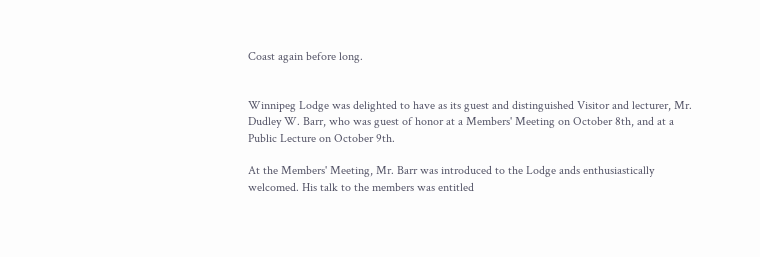Coast again before long.


Winnipeg Lodge was delighted to have as its guest and distinguished Visitor and lecturer, Mr. Dudley W. Barr, who was guest of honor at a Members' Meeting on October 8th, and at a Public Lecture on October 9th.

At the Members' Meeting, Mr. Barr was introduced to the Lodge ands enthusiastically welcomed. His talk to the members was entitled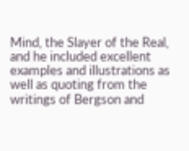Mind, the Slayer of the Real, and he included excellent examples and illustrations as well as quoting from the writings of Bergson and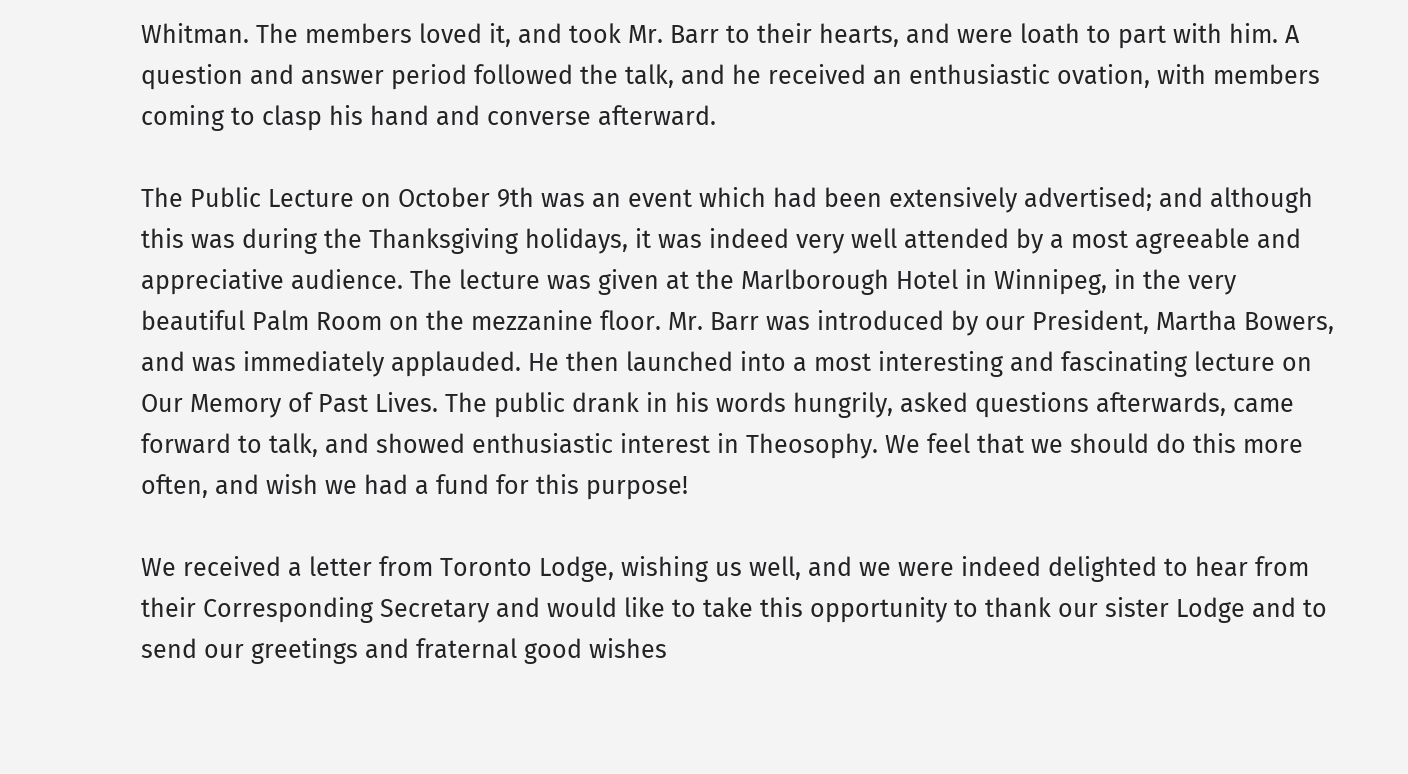Whitman. The members loved it, and took Mr. Barr to their hearts, and were loath to part with him. A question and answer period followed the talk, and he received an enthusiastic ovation, with members coming to clasp his hand and converse afterward.

The Public Lecture on October 9th was an event which had been extensively advertised; and although this was during the Thanksgiving holidays, it was indeed very well attended by a most agreeable and appreciative audience. The lecture was given at the Marlborough Hotel in Winnipeg, in the very beautiful Palm Room on the mezzanine floor. Mr. Barr was introduced by our President, Martha Bowers, and was immediately applauded. He then launched into a most interesting and fascinating lecture on Our Memory of Past Lives. The public drank in his words hungrily, asked questions afterwards, came forward to talk, and showed enthusiastic interest in Theosophy. We feel that we should do this more often, and wish we had a fund for this purpose!

We received a letter from Toronto Lodge, wishing us well, and we were indeed delighted to hear from their Corresponding Secretary and would like to take this opportunity to thank our sister Lodge and to send our greetings and fraternal good wishes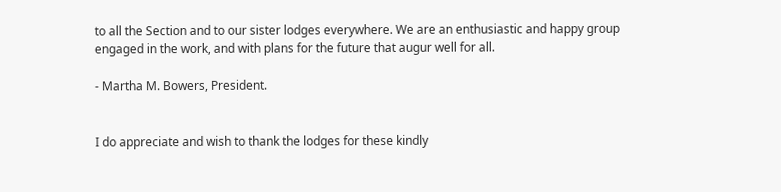to all the Section and to our sister lodges everywhere. We are an enthusiastic and happy group engaged in the work, and with plans for the future that augur well for all.

- Martha M. Bowers, President.


I do appreciate and wish to thank the lodges for these kindly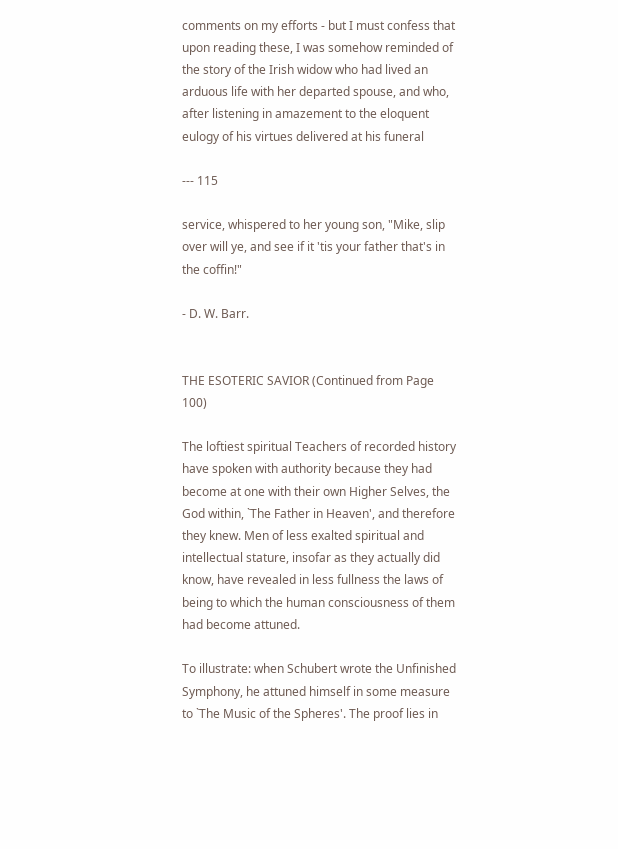comments on my efforts - but I must confess that upon reading these, I was somehow reminded of the story of the Irish widow who had lived an arduous life with her departed spouse, and who, after listening in amazement to the eloquent eulogy of his virtues delivered at his funeral

--- 115

service, whispered to her young son, "Mike, slip over will ye, and see if it 'tis your father that's in the coffin!"

- D. W. Barr.


THE ESOTERIC SAVIOR (Continued from Page 100)

The loftiest spiritual Teachers of recorded history have spoken with authority because they had become at one with their own Higher Selves, the God within, `The Father in Heaven', and therefore they knew. Men of less exalted spiritual and intellectual stature, insofar as they actually did know, have revealed in less fullness the laws of being to which the human consciousness of them had become attuned.

To illustrate: when Schubert wrote the Unfinished Symphony, he attuned himself in some measure to `The Music of the Spheres'. The proof lies in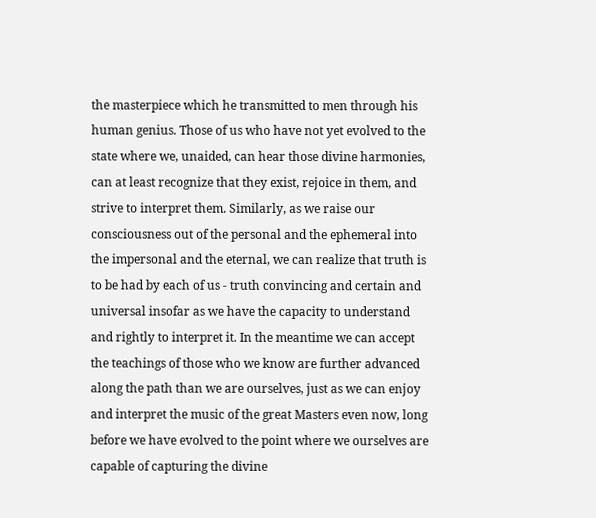the masterpiece which he transmitted to men through his human genius. Those of us who have not yet evolved to the state where we, unaided, can hear those divine harmonies, can at least recognize that they exist, rejoice in them, and strive to interpret them. Similarly, as we raise our consciousness out of the personal and the ephemeral into the impersonal and the eternal, we can realize that truth is to be had by each of us - truth convincing and certain and universal insofar as we have the capacity to understand and rightly to interpret it. In the meantime we can accept the teachings of those who we know are further advanced along the path than we are ourselves, just as we can enjoy and interpret the music of the great Masters even now, long before we have evolved to the point where we ourselves are capable of capturing the divine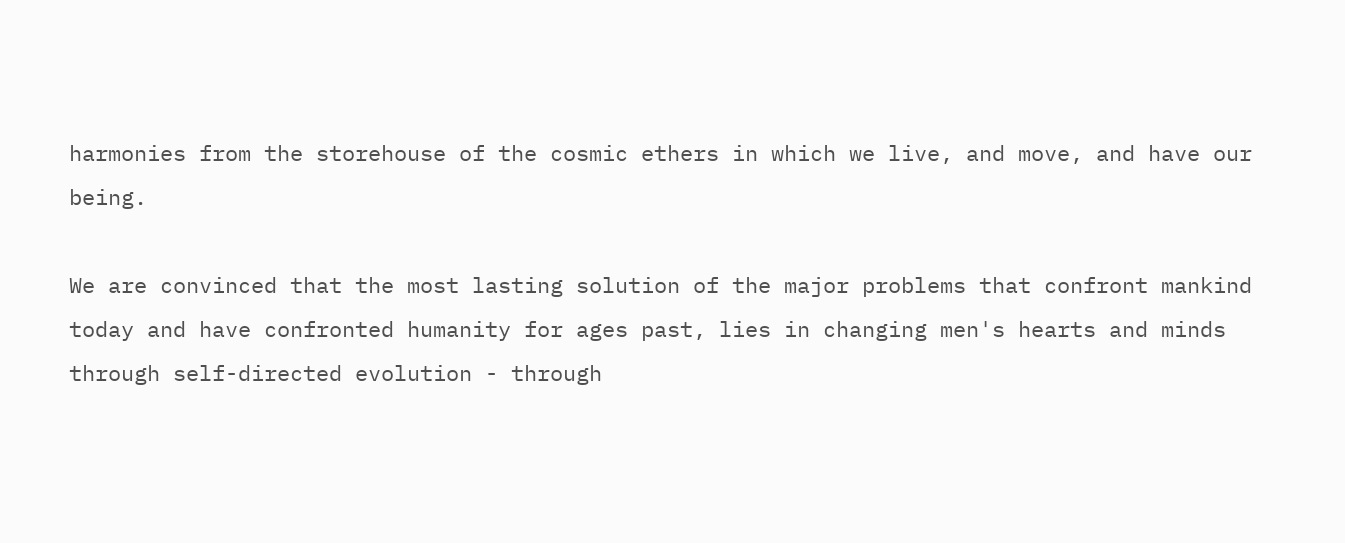harmonies from the storehouse of the cosmic ethers in which we live, and move, and have our being.

We are convinced that the most lasting solution of the major problems that confront mankind today and have confronted humanity for ages past, lies in changing men's hearts and minds through self-directed evolution - through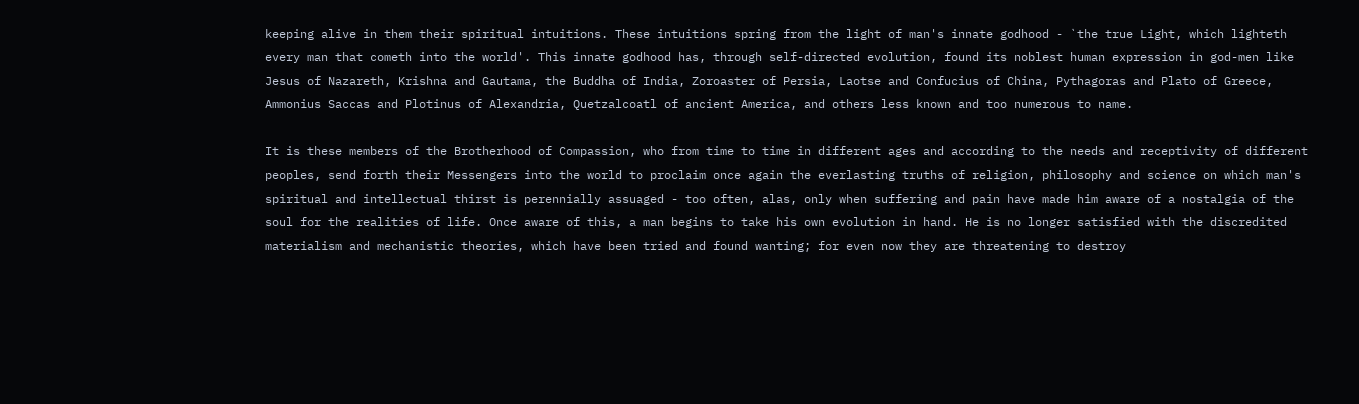keeping alive in them their spiritual intuitions. These intuitions spring from the light of man's innate godhood - `the true Light, which lighteth every man that cometh into the world'. This innate godhood has, through self-directed evolution, found its noblest human expression in god-men like Jesus of Nazareth, Krishna and Gautama, the Buddha of India, Zoroaster of Persia, Laotse and Confucius of China, Pythagoras and Plato of Greece, Ammonius Saccas and Plotinus of Alexandria, Quetzalcoatl of ancient America, and others less known and too numerous to name.

It is these members of the Brotherhood of Compassion, who from time to time in different ages and according to the needs and receptivity of different peoples, send forth their Messengers into the world to proclaim once again the everlasting truths of religion, philosophy and science on which man's spiritual and intellectual thirst is perennially assuaged - too often, alas, only when suffering and pain have made him aware of a nostalgia of the soul for the realities of life. Once aware of this, a man begins to take his own evolution in hand. He is no longer satisfied with the discredited materialism and mechanistic theories, which have been tried and found wanting; for even now they are threatening to destroy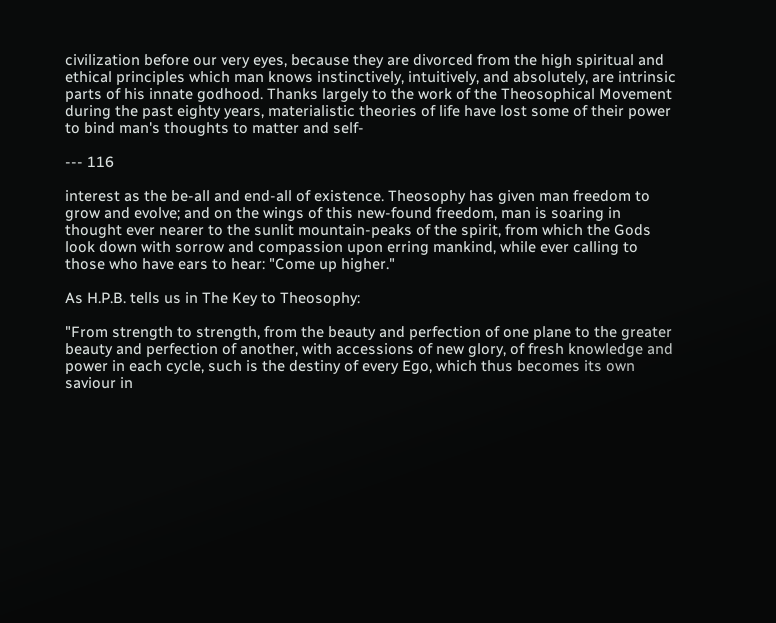civilization before our very eyes, because they are divorced from the high spiritual and ethical principles which man knows instinctively, intuitively, and absolutely, are intrinsic parts of his innate godhood. Thanks largely to the work of the Theosophical Movement during the past eighty years, materialistic theories of life have lost some of their power to bind man's thoughts to matter and self-

--- 116

interest as the be-all and end-all of existence. Theosophy has given man freedom to grow and evolve; and on the wings of this new-found freedom, man is soaring in thought ever nearer to the sunlit mountain-peaks of the spirit, from which the Gods look down with sorrow and compassion upon erring mankind, while ever calling to those who have ears to hear: "Come up higher."

As H.P.B. tells us in The Key to Theosophy:

"From strength to strength, from the beauty and perfection of one plane to the greater beauty and perfection of another, with accessions of new glory, of fresh knowledge and power in each cycle, such is the destiny of every Ego, which thus becomes its own saviour in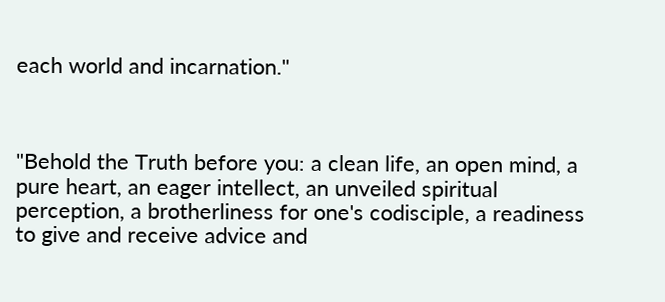each world and incarnation."



"Behold the Truth before you: a clean life, an open mind, a pure heart, an eager intellect, an unveiled spiritual perception, a brotherliness for one's codisciple, a readiness to give and receive advice and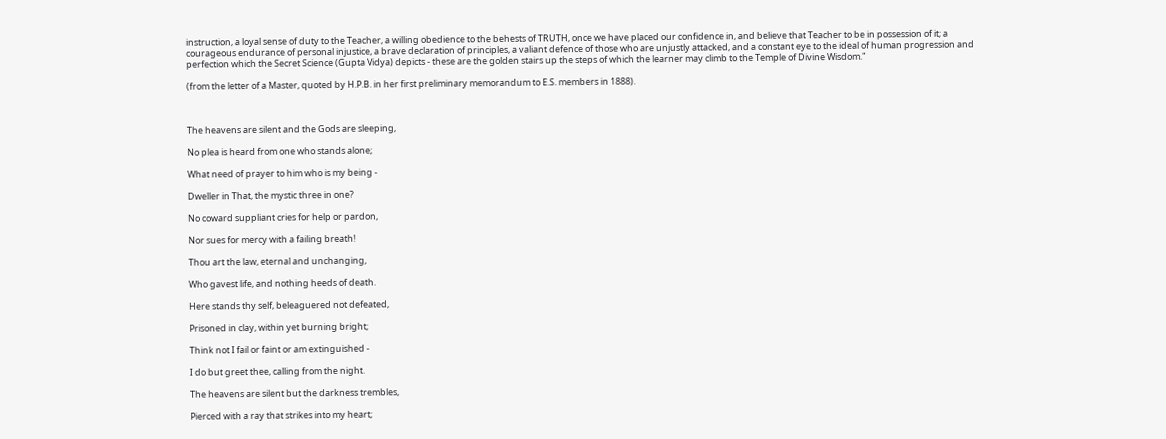instruction, a loyal sense of duty to the Teacher, a willing obedience to the behests of TRUTH, once we have placed our confidence in, and believe that Teacher to be in possession of it; a courageous endurance of personal injustice, a brave declaration of principles, a valiant defence of those who are unjustly attacked, and a constant eye to the ideal of human progression and perfection which the Secret Science (Gupta Vidya) depicts - these are the golden stairs up the steps of which the learner may climb to the Temple of Divine Wisdom."

(from the letter of a Master, quoted by H.P.B. in her first preliminary memorandum to E.S. members in 1888).



The heavens are silent and the Gods are sleeping,

No plea is heard from one who stands alone;

What need of prayer to him who is my being -

Dweller in That, the mystic three in one?

No coward suppliant cries for help or pardon,

Nor sues for mercy with a failing breath!

Thou art the law, eternal and unchanging,

Who gavest life, and nothing heeds of death.

Here stands thy self, beleaguered not defeated,

Prisoned in clay, within yet burning bright;

Think not I fail or faint or am extinguished -

I do but greet thee, calling from the night.

The heavens are silent but the darkness trembles,

Pierced with a ray that strikes into my heart;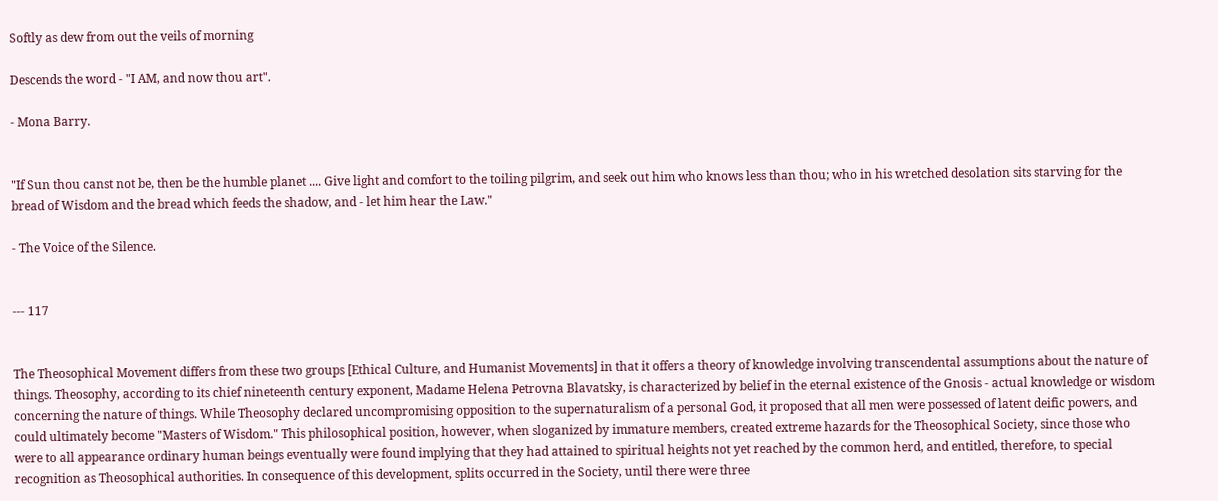Softly as dew from out the veils of morning

Descends the word - "I AM, and now thou art".

- Mona Barry.


"If Sun thou canst not be, then be the humble planet .... Give light and comfort to the toiling pilgrim, and seek out him who knows less than thou; who in his wretched desolation sits starving for the bread of Wisdom and the bread which feeds the shadow, and - let him hear the Law."

- The Voice of the Silence.


--- 117


The Theosophical Movement differs from these two groups [Ethical Culture, and Humanist Movements] in that it offers a theory of knowledge involving transcendental assumptions about the nature of things. Theosophy, according to its chief nineteenth century exponent, Madame Helena Petrovna Blavatsky, is characterized by belief in the eternal existence of the Gnosis - actual knowledge or wisdom concerning the nature of things. While Theosophy declared uncompromising opposition to the supernaturalism of a personal God, it proposed that all men were possessed of latent deific powers, and could ultimately become "Masters of Wisdom." This philosophical position, however, when sloganized by immature members, created extreme hazards for the Theosophical Society, since those who were to all appearance ordinary human beings eventually were found implying that they had attained to spiritual heights not yet reached by the common herd, and entitled, therefore, to special recognition as Theosophical authorities. In consequence of this development, splits occurred in the Society, until there were three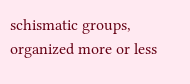schismatic groups, organized more or less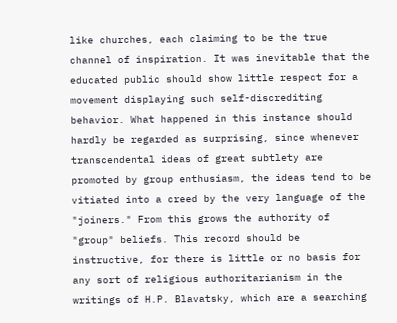like churches, each claiming to be the true channel of inspiration. It was inevitable that the educated public should show little respect for a movement displaying such self-discrediting behavior. What happened in this instance should hardly be regarded as surprising, since whenever transcendental ideas of great subtlety are promoted by group enthusiasm, the ideas tend to be vitiated into a creed by the very language of the "joiners." From this grows the authority of "group" beliefs. This record should be instructive, for there is little or no basis for any sort of religious authoritarianism in the writings of H.P. Blavatsky, which are a searching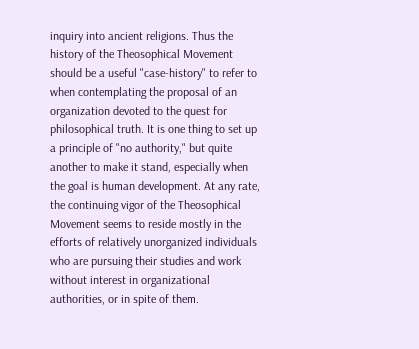inquiry into ancient religions. Thus the history of the Theosophical Movement should be a useful "case-history" to refer to when contemplating the proposal of an organization devoted to the quest for philosophical truth. It is one thing to set up a principle of "no authority," but quite another to make it stand, especially when the goal is human development. At any rate, the continuing vigor of the Theosophical Movement seems to reside mostly in the efforts of relatively unorganized individuals who are pursuing their studies and work without interest in organizational authorities, or in spite of them.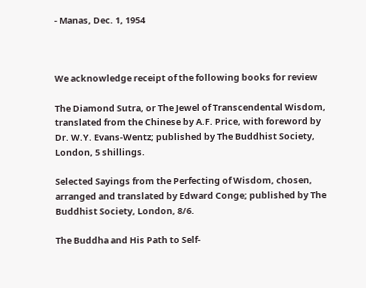- Manas, Dec. 1, 1954



We acknowledge receipt of the following books for review

The Diamond Sutra, or The Jewel of Transcendental Wisdom, translated from the Chinese by A.F. Price, with foreword by Dr. W.Y. Evans-Wentz; published by The Buddhist Society, London, 5 shillings.

Selected Sayings from the Perfecting of Wisdom, chosen, arranged and translated by Edward Conge; published by The Buddhist Society, London, 8/6.

The Buddha and His Path to Self-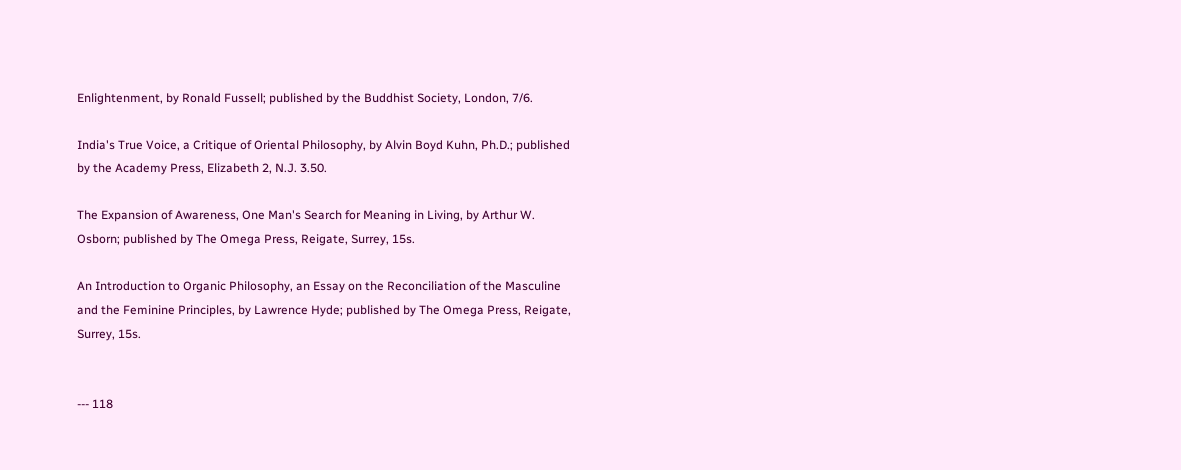Enlightenment, by Ronald Fussell; published by the Buddhist Society, London, 7/6.

India's True Voice, a Critique of Oriental Philosophy, by Alvin Boyd Kuhn, Ph.D.; published by the Academy Press, Elizabeth 2, N.J. 3.50.

The Expansion of Awareness, One Man's Search for Meaning in Living, by Arthur W. Osborn; published by The Omega Press, Reigate, Surrey, 15s.

An Introduction to Organic Philosophy, an Essay on the Reconciliation of the Masculine and the Feminine Principles, by Lawrence Hyde; published by The Omega Press, Reigate, Surrey, 15s.


--- 118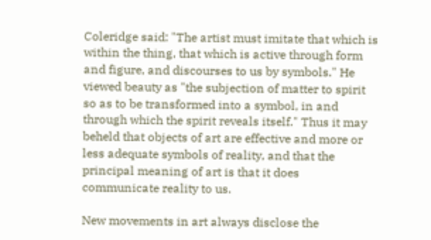Coleridge said: "The artist must imitate that which is within the thing, that which is active through form and figure, and discourses to us by symbols." He viewed beauty as "the subjection of matter to spirit so as to be transformed into a symbol, in and through which the spirit reveals itself." Thus it may beheld that objects of art are effective and more or less adequate symbols of reality, and that the principal meaning of art is that it does communicate reality to us.

New movements in art always disclose the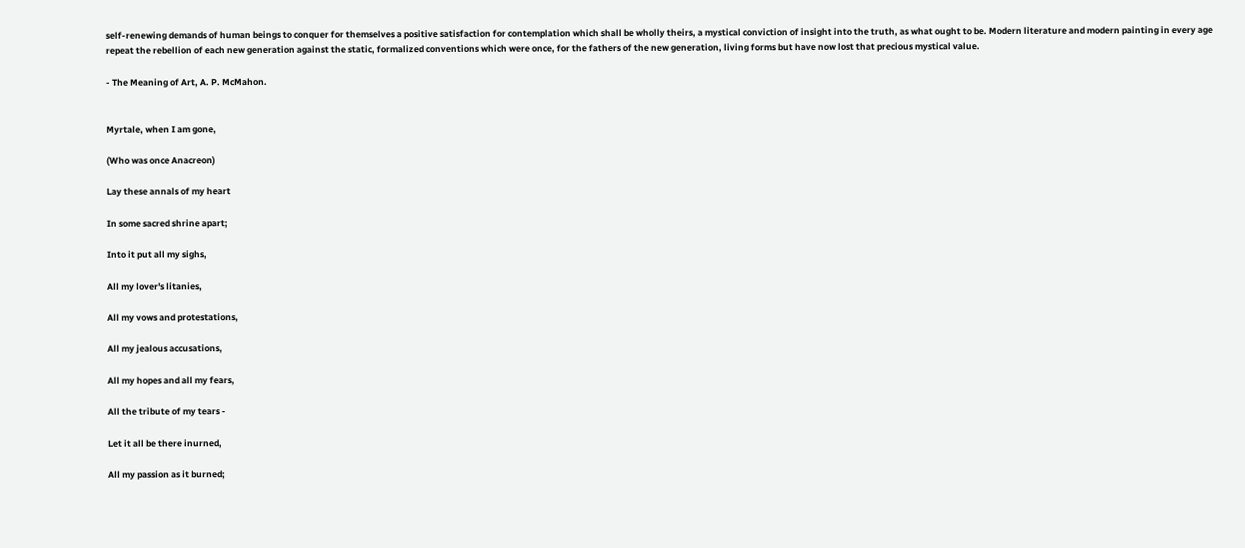self-renewing demands of human beings to conquer for themselves a positive satisfaction for contemplation which shall be wholly theirs, a mystical conviction of insight into the truth, as what ought to be. Modern literature and modern painting in every age repeat the rebellion of each new generation against the static, formalized conventions which were once, for the fathers of the new generation, living forms but have now lost that precious mystical value.

- The Meaning of Art, A. P. McMahon.


Myrtale, when I am gone,

(Who was once Anacreon)

Lay these annals of my heart

In some sacred shrine apart;

Into it put all my sighs,

All my lover's litanies,

All my vows and protestations,

All my jealous accusations,

All my hopes and all my fears,

All the tribute of my tears -

Let it all be there inurned,

All my passion as it burned;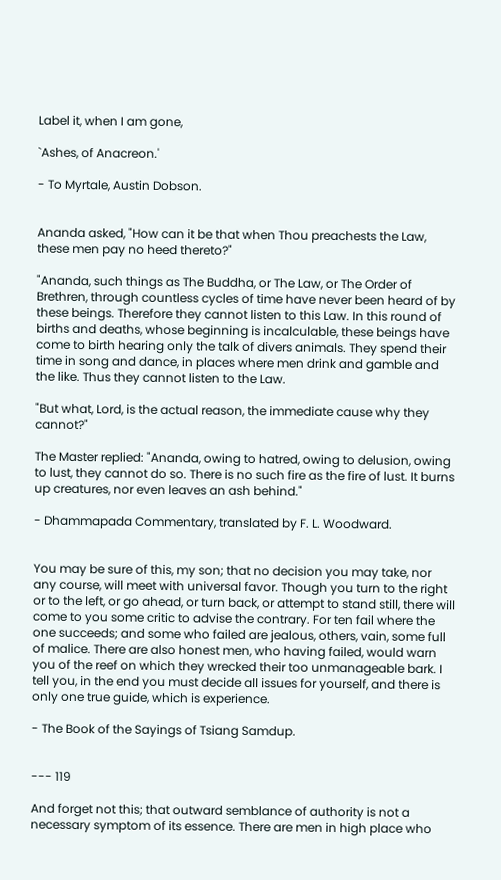Label it, when I am gone,

`Ashes, of Anacreon.'

- To Myrtale, Austin Dobson.


Ananda asked, "How can it be that when Thou preachests the Law, these men pay no heed thereto?"

"Ananda, such things as The Buddha, or The Law, or The Order of Brethren, through countless cycles of time have never been heard of by these beings. Therefore they cannot listen to this Law. In this round of births and deaths, whose beginning is incalculable, these beings have come to birth hearing only the talk of divers animals. They spend their time in song and dance, in places where men drink and gamble and the like. Thus they cannot listen to the Law.

"But what, Lord, is the actual reason, the immediate cause why they cannot?"

The Master replied: "Ananda, owing to hatred, owing to delusion, owing to lust, they cannot do so. There is no such fire as the fire of lust. It burns up creatures, nor even leaves an ash behind."

- Dhammapada Commentary, translated by F. L. Woodward.


You may be sure of this, my son; that no decision you may take, nor any course, will meet with universal favor. Though you turn to the right or to the left, or go ahead, or turn back, or attempt to stand still, there will come to you some critic to advise the contrary. For ten fail where the one succeeds; and some who failed are jealous, others, vain, some full of malice. There are also honest men, who having failed, would warn you of the reef on which they wrecked their too unmanageable bark. I tell you, in the end you must decide all issues for yourself, and there is only one true guide, which is experience.

- The Book of the Sayings of Tsiang Samdup.


--- 119

And forget not this; that outward semblance of authority is not a necessary symptom of its essence. There are men in high place who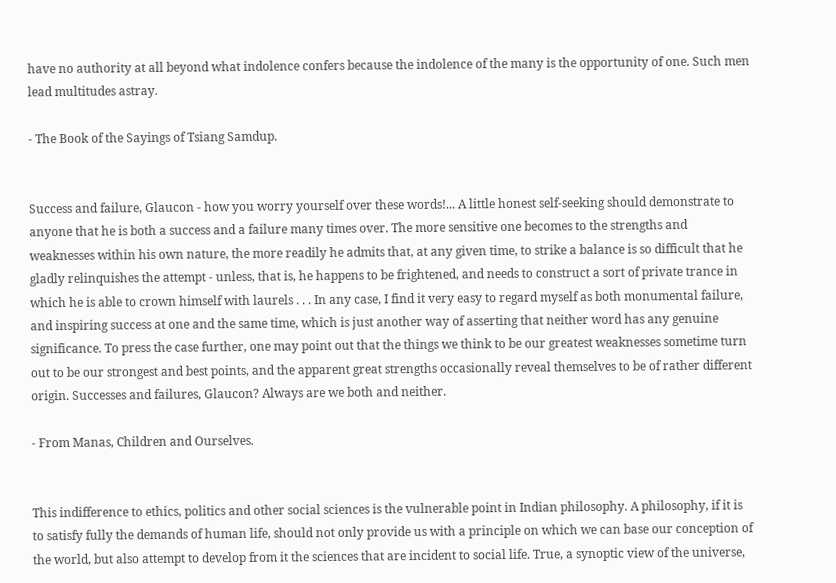have no authority at all beyond what indolence confers because the indolence of the many is the opportunity of one. Such men lead multitudes astray.

- The Book of the Sayings of Tsiang Samdup.


Success and failure, Glaucon - how you worry yourself over these words!... A little honest self-seeking should demonstrate to anyone that he is both a success and a failure many times over. The more sensitive one becomes to the strengths and weaknesses within his own nature, the more readily he admits that, at any given time, to strike a balance is so difficult that he gladly relinquishes the attempt - unless, that is, he happens to be frightened, and needs to construct a sort of private trance in which he is able to crown himself with laurels . . . In any case, I find it very easy to regard myself as both monumental failure, and inspiring success at one and the same time, which is just another way of asserting that neither word has any genuine significance. To press the case further, one may point out that the things we think to be our greatest weaknesses sometime turn out to be our strongest and best points, and the apparent great strengths occasionally reveal themselves to be of rather different origin. Successes and failures, Glaucon? Always are we both and neither.

- From Manas, Children and Ourselves.


This indifference to ethics, politics and other social sciences is the vulnerable point in Indian philosophy. A philosophy, if it is to satisfy fully the demands of human life, should not only provide us with a principle on which we can base our conception of the world, but also attempt to develop from it the sciences that are incident to social life. True, a synoptic view of the universe,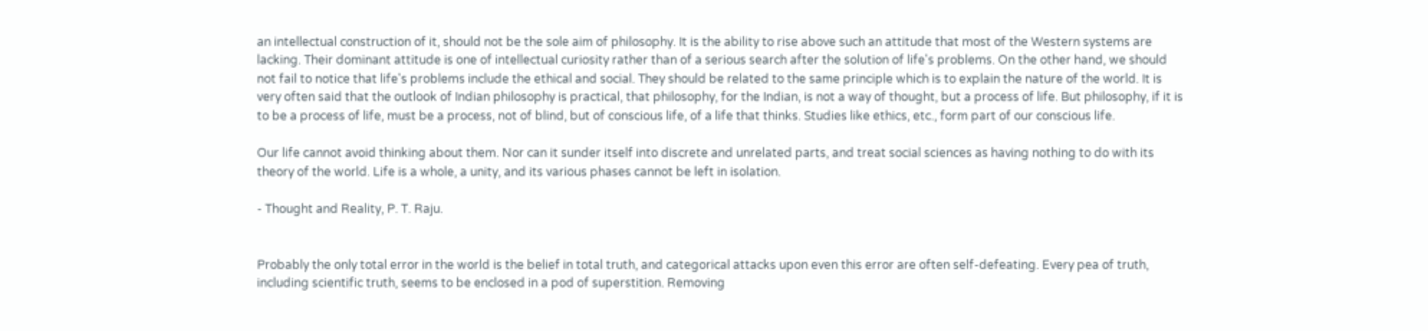an intellectual construction of it, should not be the sole aim of philosophy. It is the ability to rise above such an attitude that most of the Western systems are lacking. Their dominant attitude is one of intellectual curiosity rather than of a serious search after the solution of life's problems. On the other hand, we should not fail to notice that life's problems include the ethical and social. They should be related to the same principle which is to explain the nature of the world. It is very often said that the outlook of Indian philosophy is practical, that philosophy, for the Indian, is not a way of thought, but a process of life. But philosophy, if it is to be a process of life, must be a process, not of blind, but of conscious life, of a life that thinks. Studies like ethics, etc., form part of our conscious life.

Our life cannot avoid thinking about them. Nor can it sunder itself into discrete and unrelated parts, and treat social sciences as having nothing to do with its theory of the world. Life is a whole, a unity, and its various phases cannot be left in isolation.

- Thought and Reality, P. T. Raju.


Probably the only total error in the world is the belief in total truth, and categorical attacks upon even this error are often self-defeating. Every pea of truth, including scientific truth, seems to be enclosed in a pod of superstition. Removing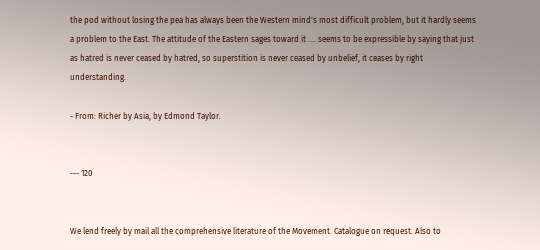the pod without losing the pea has always been the Western mind's most difficult problem, but it hardly seems a problem to the East. The attitude of the Eastern sages toward it .... seems to be expressible by saying that just as hatred is never ceased by hatred, so superstition is never ceased by unbelief, it ceases by right understanding.

- From: Richer by Asia, by Edmond Taylor.


--- 120


We lend freely by mail all the comprehensive literature of the Movement. Catalogue on request. Also to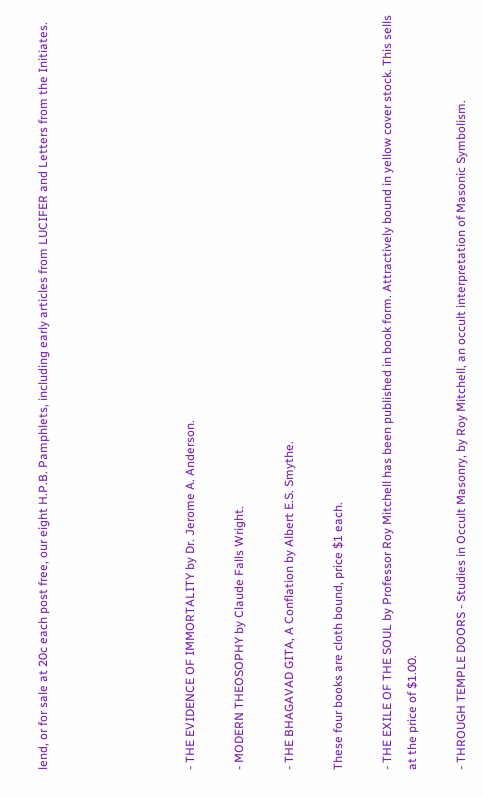lend, or for sale at 20c each post free, our eight H.P.B. Pamphlets, including early articles from LUCIFER and Letters from the Initiates.





- THE EVIDENCE OF IMMORTALITY by Dr. Jerome A. Anderson.

- MODERN THEOSOPHY by Claude Falls Wright.

- THE BHAGAVAD GITA, A Conflation by Albert E.S. Smythe.

These four books are cloth bound, price $1 each.

- THE EXILE OF THE SOUL by Professor Roy Mitchell has been published in book form. Attractively bound in yellow cover stock. This sells at the price of $1.00.

- THROUGH TEMPLE DOORS - Studies in Occult Masonry, by Roy Mitchell, an occult interpretation of Masonic Symbolism.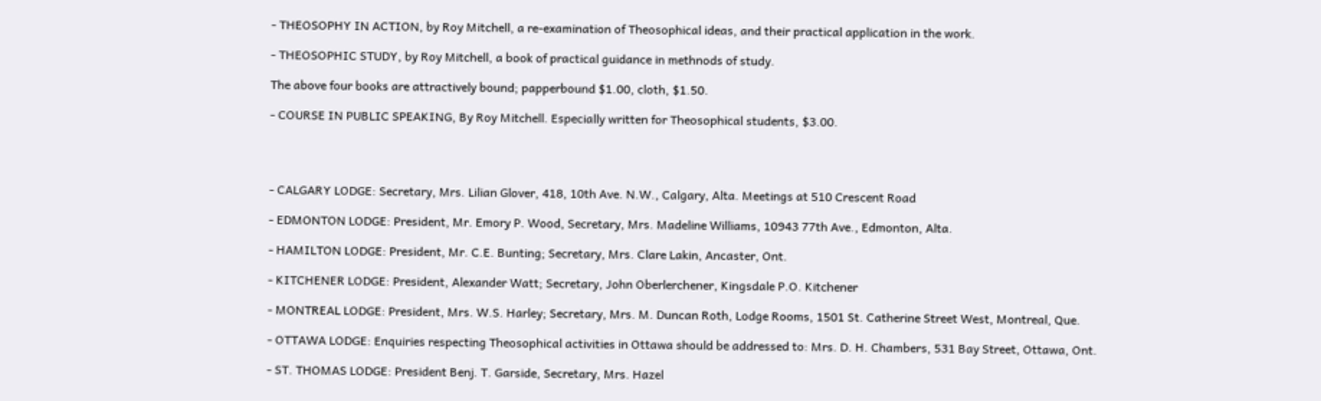- THEOSOPHY IN ACTION, by Roy Mitchell, a re-examination of Theosophical ideas, and their practical application in the work.

- THEOSOPHIC STUDY, by Roy Mitchell, a book of practical guidance in methnods of study.

The above four books are attractively bound; papperbound $1.00, cloth, $1.50.

- COURSE IN PUBLIC SPEAKING, By Roy Mitchell. Especially written for Theosophical students, $3.00.




- CALGARY LODGE: Secretary, Mrs. Lilian Glover, 418, 10th Ave. N.W., Calgary, Alta. Meetings at 510 Crescent Road

- EDMONTON LODGE: President, Mr. Emory P. Wood, Secretary, Mrs. Madeline Williams, 10943 77th Ave., Edmonton, Alta.

- HAMILTON LODGE: President, Mr. C.E. Bunting; Secretary, Mrs. Clare Lakin, Ancaster, Ont.

- KITCHENER LODGE: President, Alexander Watt; Secretary, John Oberlerchener, Kingsdale P.O. Kitchener

- MONTREAL LODGE: President, Mrs. W.S. Harley; Secretary, Mrs. M. Duncan Roth, Lodge Rooms, 1501 St. Catherine Street West, Montreal, Que.

- OTTAWA LODGE: Enquiries respecting Theosophical activities in Ottawa should be addressed to: Mrs. D. H. Chambers, 531 Bay Street, Ottawa, Ont.

- ST. THOMAS LODGE: President Benj. T. Garside, Secretary, Mrs. Hazel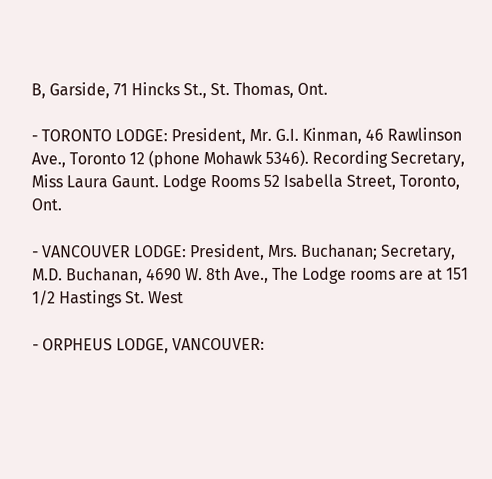B, Garside, 71 Hincks St., St. Thomas, Ont.

- TORONTO LODGE: President, Mr. G.I. Kinman, 46 Rawlinson Ave., Toronto 12 (phone Mohawk 5346). Recording Secretary, Miss Laura Gaunt. Lodge Rooms 52 Isabella Street, Toronto, Ont.

- VANCOUVER LODGE: President, Mrs. Buchanan; Secretary, M.D. Buchanan, 4690 W. 8th Ave., The Lodge rooms are at 151 1/2 Hastings St. West

- ORPHEUS LODGE, VANCOUVER: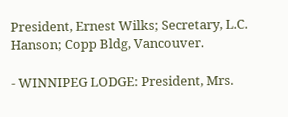President, Ernest Wilks; Secretary, L.C. Hanson; Copp Bldg, Vancouver.

- WINNIPEG LODGE: President, Mrs.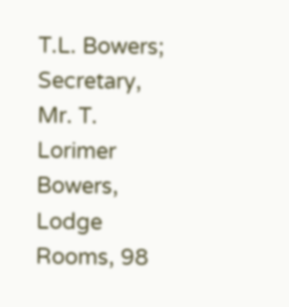T.L. Bowers; Secretary, Mr. T. Lorimer Bowers, Lodge Rooms, 98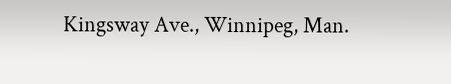Kingsway Ave., Winnipeg, Man.